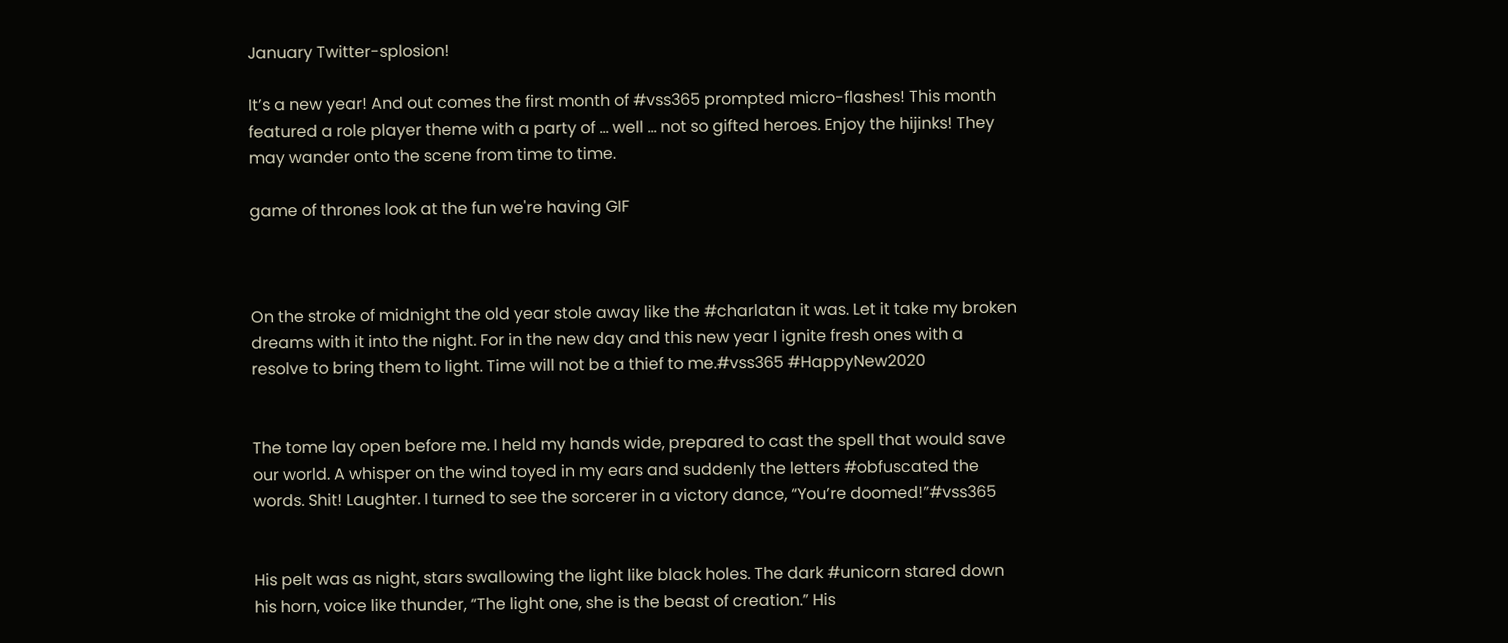January Twitter-splosion!

It’s a new year! And out comes the first month of #vss365 prompted micro-flashes! This month featured a role player theme with a party of … well … not so gifted heroes. Enjoy the hijinks! They may wander onto the scene from time to time.

game of thrones look at the fun we're having GIF



On the stroke of midnight the old year stole away like the #charlatan it was. Let it take my broken dreams with it into the night. For in the new day and this new year I ignite fresh ones with a resolve to bring them to light. Time will not be a thief to me.#vss365 #HappyNew2020


The tome lay open before me. I held my hands wide, prepared to cast the spell that would save our world. A whisper on the wind toyed in my ears and suddenly the letters #obfuscated the words. Shit! Laughter. I turned to see the sorcerer in a victory dance, “You’re doomed!”#vss365


His pelt was as night, stars swallowing the light like black holes. The dark #unicorn stared down his horn, voice like thunder, “The light one, she is the beast of creation.” His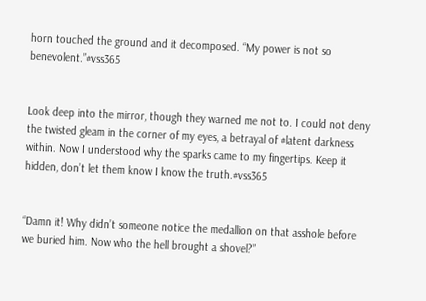horn touched the ground and it decomposed. “My power is not so benevolent.”#vss365


Look deep into the mirror, though they warned me not to. I could not deny the twisted gleam in the corner of my eyes, a betrayal of #latent darkness within. Now I understood why the sparks came to my fingertips. Keep it hidden, don’t let them know I know the truth.#vss365


“Damn it! Why didn’t someone notice the medallion on that asshole before we buried him. Now who the hell brought a shovel?”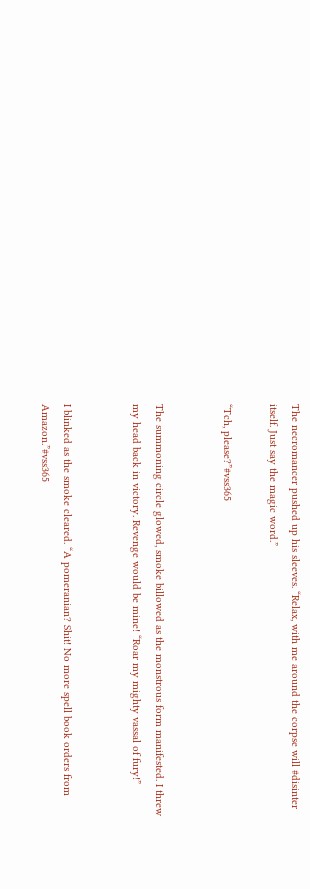The necromancer pushed up his sleeves. “Relax, with me around the corpse will #disinter itself. Just say the magic word.”

“Tch, please?”#vss365


The summoning circle glowed, smoke billowed as the monstrous form manifested. I threw my head back in victory. Revenge would be mine! “Roar my mighty vassal of fury!”


I blinked as the smoke cleared. “A pomeranian? Shit! No more spell book orders from Amazon.”#vss365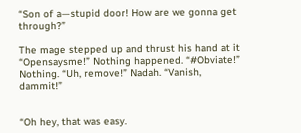“Son of a—stupid door! How are we gonna get through?”

The mage stepped up and thrust his hand at it “Opensaysme!” Nothing happened. “#Obviate!” Nothing. “Uh, remove!” Nadah. “Vanish, dammit!”


“Oh hey, that was easy.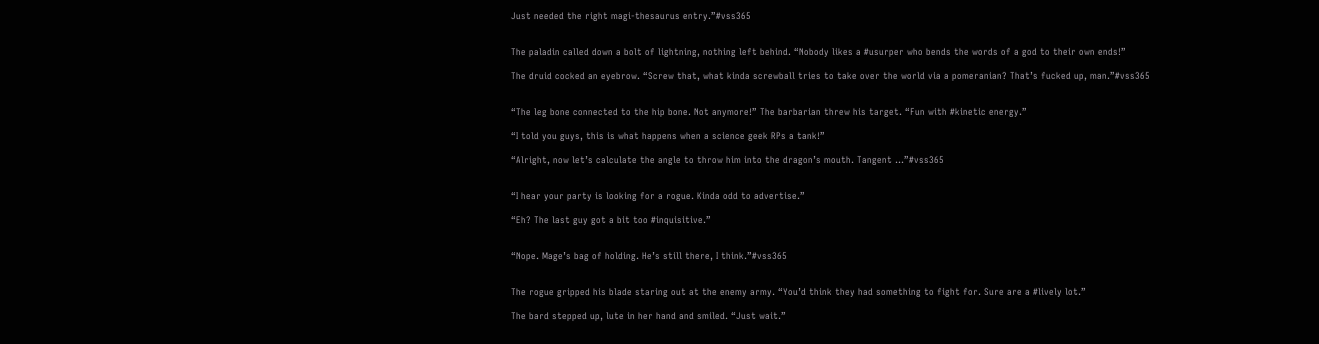Just needed the right magi-thesaurus entry.”#vss365


The paladin called down a bolt of lightning, nothing left behind. “Nobody likes a #usurper who bends the words of a god to their own ends!”

The druid cocked an eyebrow. “Screw that, what kinda screwball tries to take over the world via a pomeranian? That’s fucked up, man.”#vss365


“The leg bone connected to the hip bone. Not anymore!” The barbarian threw his target. “Fun with #kinetic energy.”

“I told you guys, this is what happens when a science geek RPs a tank!”

“Alright, now let’s calculate the angle to throw him into the dragon’s mouth. Tangent …”#vss365


“I hear your party is looking for a rogue. Kinda odd to advertise.”

“Eh? The last guy got a bit too #inquisitive.”


“Nope. Mage’s bag of holding. He’s still there, I think.”#vss365


The rogue gripped his blade staring out at the enemy army. “You’d think they had something to fight for. Sure are a #lively lot.”

The bard stepped up, lute in her hand and smiled. “Just wait.”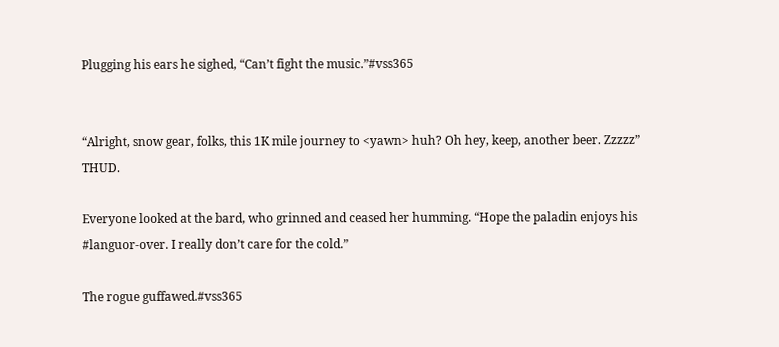Plugging his ears he sighed, “Can’t fight the music.”#vss365


“Alright, snow gear, folks, this 1K mile journey to <yawn> huh? Oh hey, keep, another beer. Zzzzz” THUD.

Everyone looked at the bard, who grinned and ceased her humming. “Hope the paladin enjoys his #languor-over. I really don’t care for the cold.”

The rogue guffawed.#vss365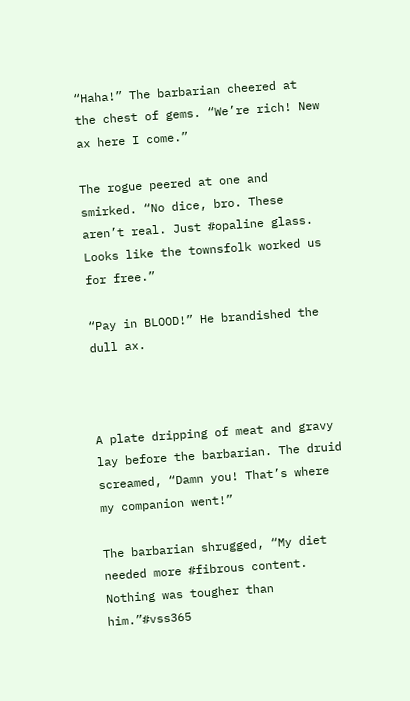“Haha!” The barbarian cheered at the chest of gems. “We’re rich! New ax here I come.”

The rogue peered at one and smirked. “No dice, bro. These aren’t real. Just #opaline glass. Looks like the townsfolk worked us for free.”

“Pay in BLOOD!” He brandished the dull ax.



A plate dripping of meat and gravy lay before the barbarian. The druid screamed, “Damn you! That’s where my companion went!”

The barbarian shrugged, “My diet needed more #fibrous content. Nothing was tougher than him.”#vss365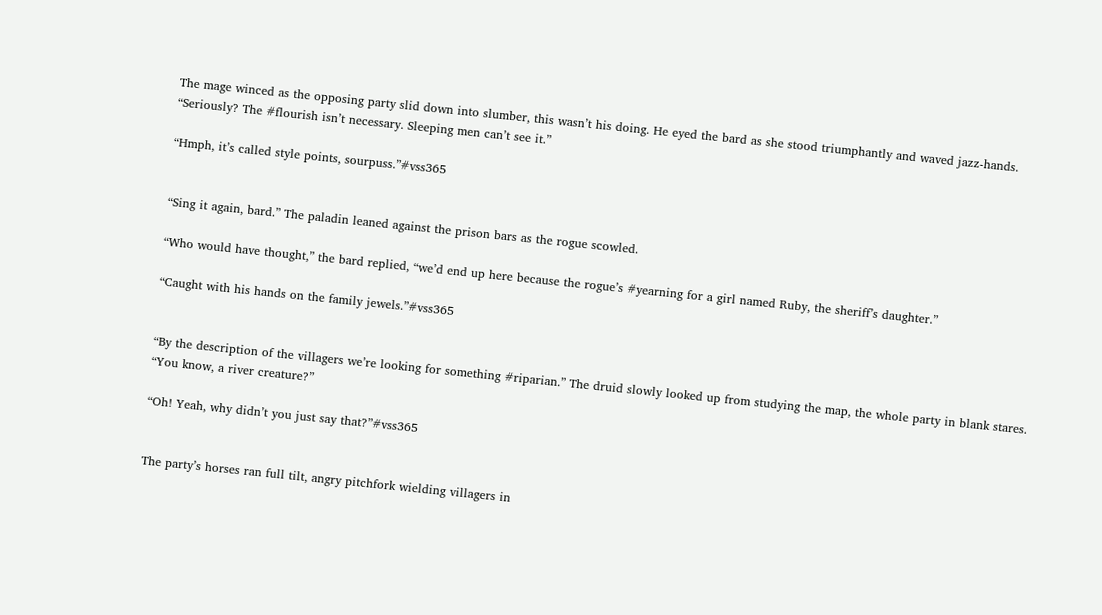The mage winced as the opposing party slid down into slumber, this wasn’t his doing. He eyed the bard as she stood triumphantly and waved jazz-hands. “Seriously? The #flourish isn’t necessary. Sleeping men can’t see it.”

“Hmph, it’s called style points, sourpuss.”#vss365


“Sing it again, bard.” The paladin leaned against the prison bars as the rogue scowled.

“Who would have thought,” the bard replied, “we’d end up here because the rogue’s #yearning for a girl named Ruby, the sheriff’s daughter.”

“Caught with his hands on the family jewels.”#vss365


“By the description of the villagers we’re looking for something #riparian.” The druid slowly looked up from studying the map, the whole party in blank stares. “You know, a river creature?”

“Oh! Yeah, why didn’t you just say that?”#vss365


The party’s horses ran full tilt, angry pitchfork wielding villagers in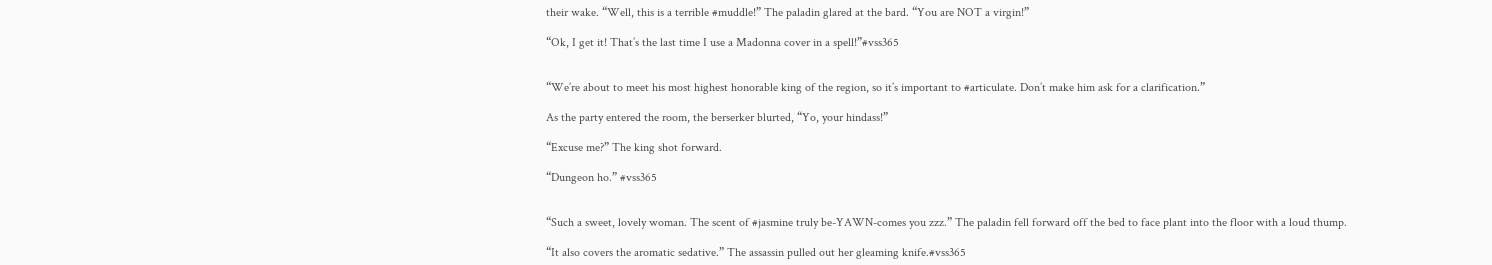their wake. “Well, this is a terrible #muddle!” The paladin glared at the bard. “You are NOT a virgin!”

“Ok, I get it! That’s the last time I use a Madonna cover in a spell!”#vss365


“We’re about to meet his most highest honorable king of the region, so it’s important to #articulate. Don’t make him ask for a clarification.”

As the party entered the room, the berserker blurted, “Yo, your hindass!”

“Excuse me?” The king shot forward.

“Dungeon ho.” #vss365


“Such a sweet, lovely woman. The scent of #jasmine truly be-YAWN-comes you zzz.” The paladin fell forward off the bed to face plant into the floor with a loud thump.

“It also covers the aromatic sedative.” The assassin pulled out her gleaming knife.#vss365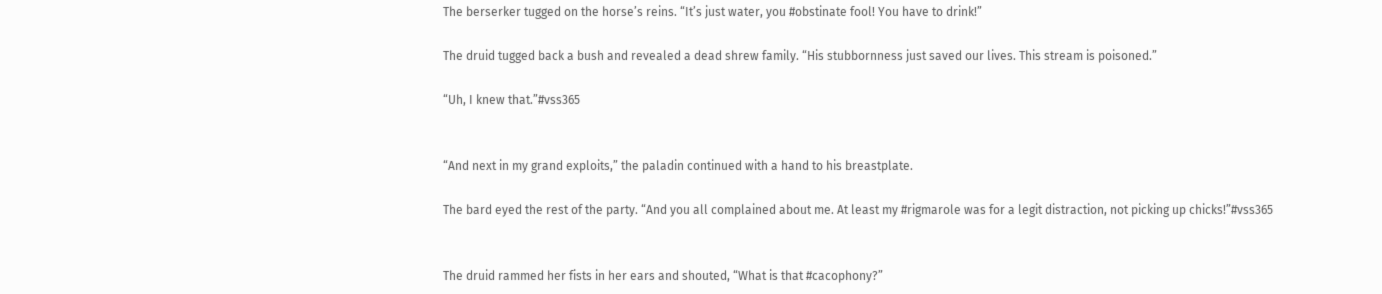The berserker tugged on the horse’s reins. “It’s just water, you #obstinate fool! You have to drink!”

The druid tugged back a bush and revealed a dead shrew family. “His stubbornness just saved our lives. This stream is poisoned.”

“Uh, I knew that.”#vss365


“And next in my grand exploits,” the paladin continued with a hand to his breastplate.

The bard eyed the rest of the party. “And you all complained about me. At least my #rigmarole was for a legit distraction, not picking up chicks!”#vss365


The druid rammed her fists in her ears and shouted, “What is that #cacophony?”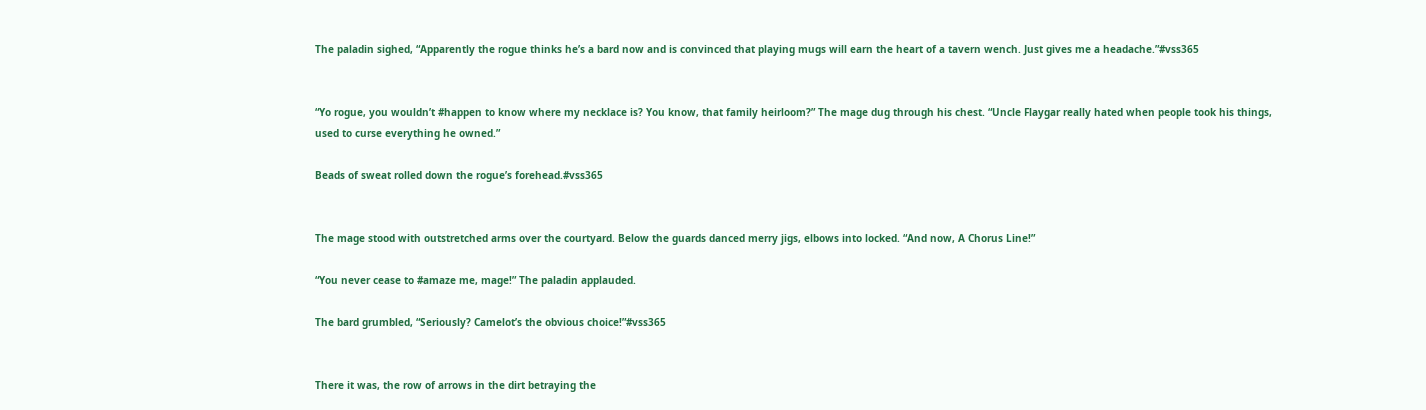The paladin sighed, “Apparently the rogue thinks he’s a bard now and is convinced that playing mugs will earn the heart of a tavern wench. Just gives me a headache.”#vss365


“Yo rogue, you wouldn’t #happen to know where my necklace is? You know, that family heirloom?” The mage dug through his chest. “Uncle Flaygar really hated when people took his things, used to curse everything he owned.”

Beads of sweat rolled down the rogue’s forehead.#vss365


The mage stood with outstretched arms over the courtyard. Below the guards danced merry jigs, elbows into locked. “And now, A Chorus Line!”

“You never cease to #amaze me, mage!” The paladin applauded.

The bard grumbled, “Seriously? Camelot’s the obvious choice!”#vss365


There it was, the row of arrows in the dirt betraying the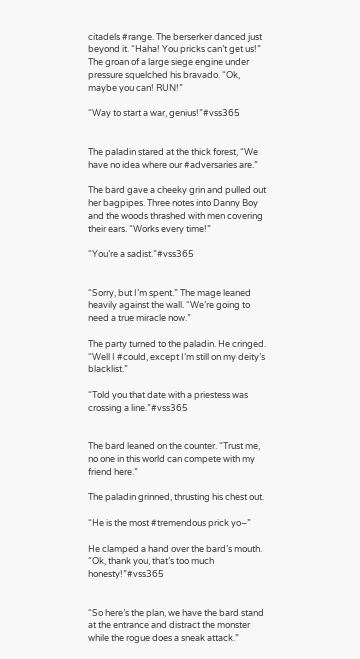citadels #range. The berserker danced just beyond it. “Haha! You pricks can’t get us!” The groan of a large siege engine under pressure squelched his bravado. “Ok, maybe you can! RUN!”

“Way to start a war, genius!”#vss365


The paladin stared at the thick forest, “We have no idea where our #adversaries are.”

The bard gave a cheeky grin and pulled out her bagpipes. Three notes into Danny Boy and the woods thrashed with men covering their ears. “Works every time!”

“You’re a sadist.”#vss365


“Sorry, but I’m spent.” The mage leaned heavily against the wall. “We’re going to need a true miracle now.”

The party turned to the paladin. He cringed. “Well I #could, except I’m still on my deity’s blacklist.”

“Told you that date with a priestess was crossing a line.”#vss365


The bard leaned on the counter. “Trust me, no one in this world can compete with my friend here.”

The paladin grinned, thrusting his chest out.

“He is the most #tremendous prick yo–”

He clamped a hand over the bard’s mouth. “Ok, thank you, that’s too much honesty!”#vss365


“So here’s the plan, we have the bard stand at the entrance and distract the monster while the rogue does a sneak attack.”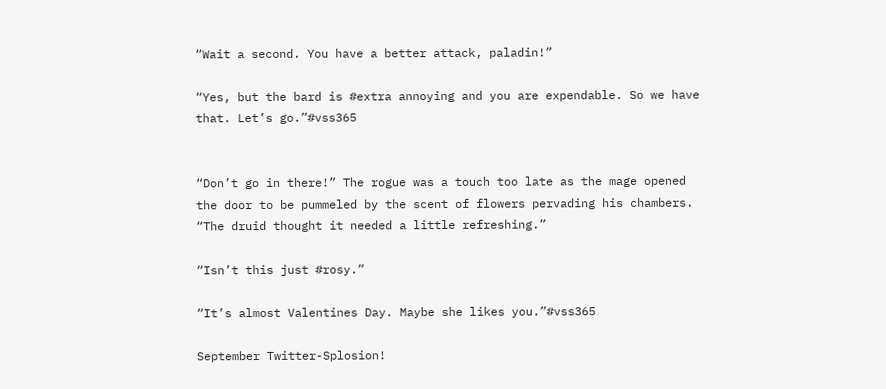“Wait a second. You have a better attack, paladin!”

“Yes, but the bard is #extra annoying and you are expendable. So we have that. Let’s go.”#vss365


“Don’t go in there!” The rogue was a touch too late as the mage opened the door to be pummeled by the scent of flowers pervading his chambers. “The druid thought it needed a little refreshing.”

“Isn’t this just #rosy.”

“It’s almost Valentines Day. Maybe she likes you.”#vss365

September Twitter-Splosion!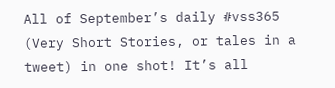All of September’s daily #vss365 (Very Short Stories, or tales in a tweet) in one shot! It’s all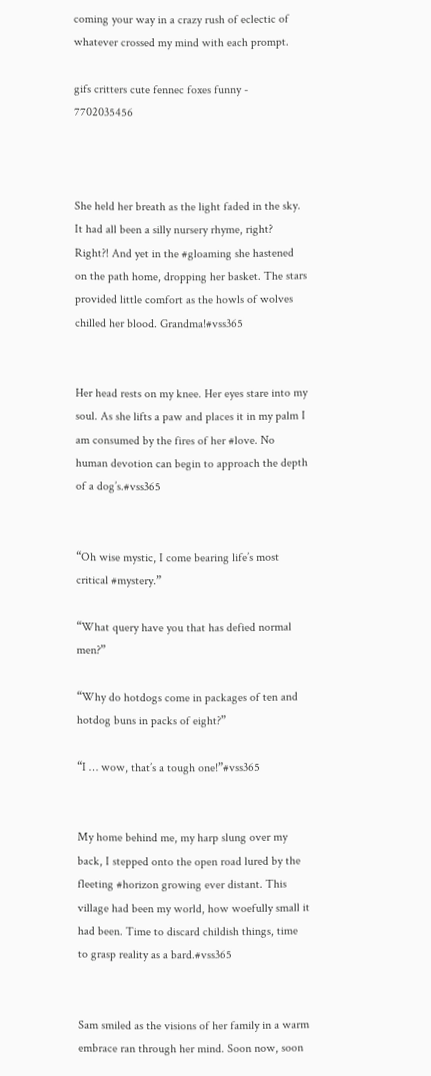coming your way in a crazy rush of eclectic of whatever crossed my mind with each prompt.

gifs critters cute fennec foxes funny - 7702035456



She held her breath as the light faded in the sky. It had all been a silly nursery rhyme, right? Right?! And yet in the #gloaming she hastened on the path home, dropping her basket. The stars provided little comfort as the howls of wolves chilled her blood. Grandma!#vss365


Her head rests on my knee. Her eyes stare into my soul. As she lifts a paw and places it in my palm I am consumed by the fires of her #love. No human devotion can begin to approach the depth of a dog’s.#vss365


“Oh wise mystic, I come bearing life’s most critical #mystery.”

“What query have you that has defied normal men?”

“Why do hotdogs come in packages of ten and hotdog buns in packs of eight?”

“I … wow, that’s a tough one!”#vss365


My home behind me, my harp slung over my back, I stepped onto the open road lured by the fleeting #horizon growing ever distant. This village had been my world, how woefully small it had been. Time to discard childish things, time to grasp reality as a bard.#vss365


Sam smiled as the visions of her family in a warm embrace ran through her mind. Soon now, soon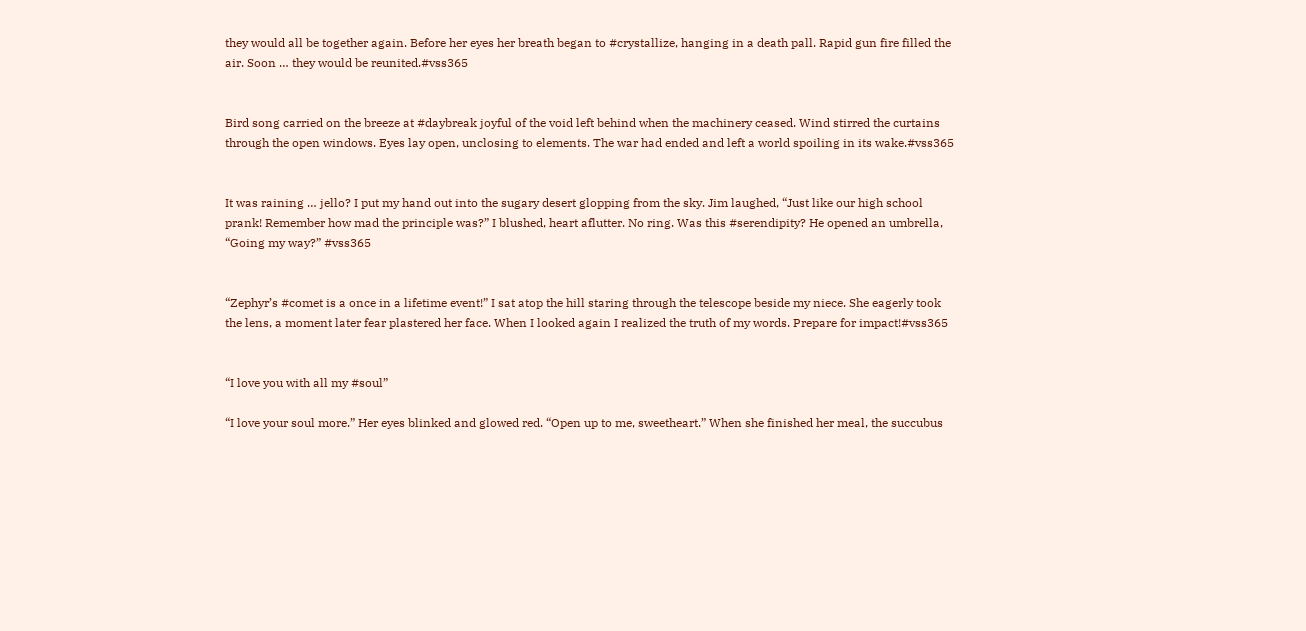they would all be together again. Before her eyes her breath began to #crystallize, hanging in a death pall. Rapid gun fire filled the air. Soon … they would be reunited.#vss365


Bird song carried on the breeze at #daybreak joyful of the void left behind when the machinery ceased. Wind stirred the curtains through the open windows. Eyes lay open, unclosing to elements. The war had ended and left a world spoiling in its wake.#vss365


It was raining … jello? I put my hand out into the sugary desert glopping from the sky. Jim laughed, “Just like our high school prank! Remember how mad the principle was?” I blushed, heart aflutter. No ring. Was this #serendipity? He opened an umbrella, “Going my way?” #vss365


“Zephyr’s #comet is a once in a lifetime event!” I sat atop the hill staring through the telescope beside my niece. She eagerly took the lens, a moment later fear plastered her face. When I looked again I realized the truth of my words. Prepare for impact!#vss365


“I love you with all my #soul”

“I love your soul more.” Her eyes blinked and glowed red. “Open up to me, sweetheart.” When she finished her meal, the succubus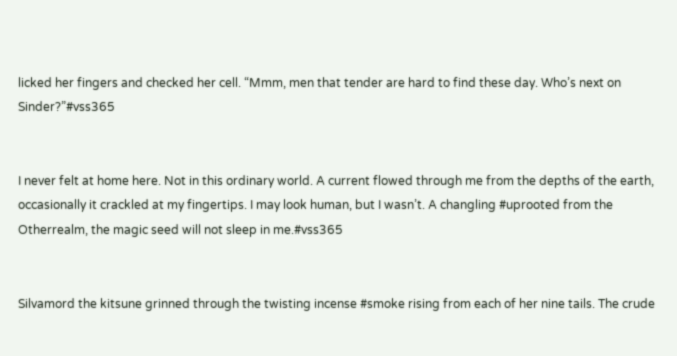licked her fingers and checked her cell. “Mmm, men that tender are hard to find these day. Who’s next on Sinder?”#vss365


I never felt at home here. Not in this ordinary world. A current flowed through me from the depths of the earth, occasionally it crackled at my fingertips. I may look human, but I wasn’t. A changling #uprooted from the Otherrealm, the magic seed will not sleep in me.#vss365


Silvamord the kitsune grinned through the twisting incense #smoke rising from each of her nine tails. The crude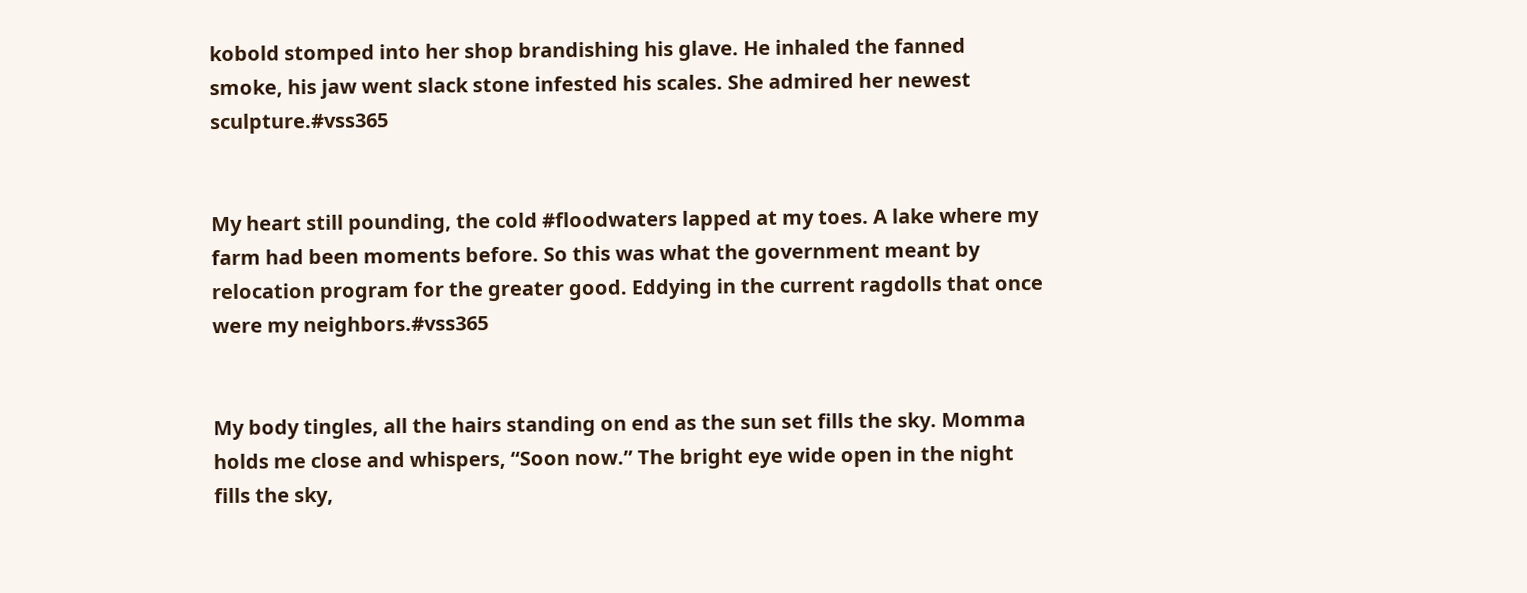kobold stomped into her shop brandishing his glave. He inhaled the fanned smoke, his jaw went slack stone infested his scales. She admired her newest sculpture.#vss365


My heart still pounding, the cold #floodwaters lapped at my toes. A lake where my farm had been moments before. So this was what the government meant by relocation program for the greater good. Eddying in the current ragdolls that once were my neighbors.#vss365


My body tingles, all the hairs standing on end as the sun set fills the sky. Momma holds me close and whispers, “Soon now.” The bright eye wide open in the night fills the sky,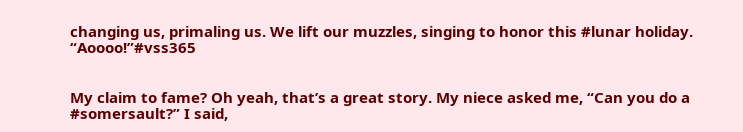changing us, primaling us. We lift our muzzles, singing to honor this #lunar holiday. “Aoooo!”#vss365


My claim to fame? Oh yeah, that’s a great story. My niece asked me, “Can you do a #somersault?” I said,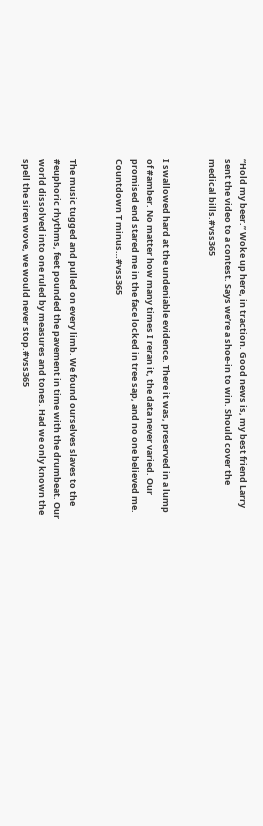“Hold my beer.” Woke up here, in traction. Good news is, my best friend Larry sent the video to a contest. Says we’re a shoe-in to win. Should cover the medical bills.#vss365


I swallowed hard at the undeniable evidence. There it was, preserved in a lump of #amber. No matter how many times I reran it, the data never varied. Our promised end stared me in the face locked in tree sap, and no one believed me. Countdown T minus…#vss365


The music tugged and pulled on every limb. We found ourselves slaves to the #euphoric rhythms, feet pounded the pavement in time with the drumbeat. Our world dissolved into one ruled by measures and tones. Had we only known the spell the siren wove, we would never stop.#vss365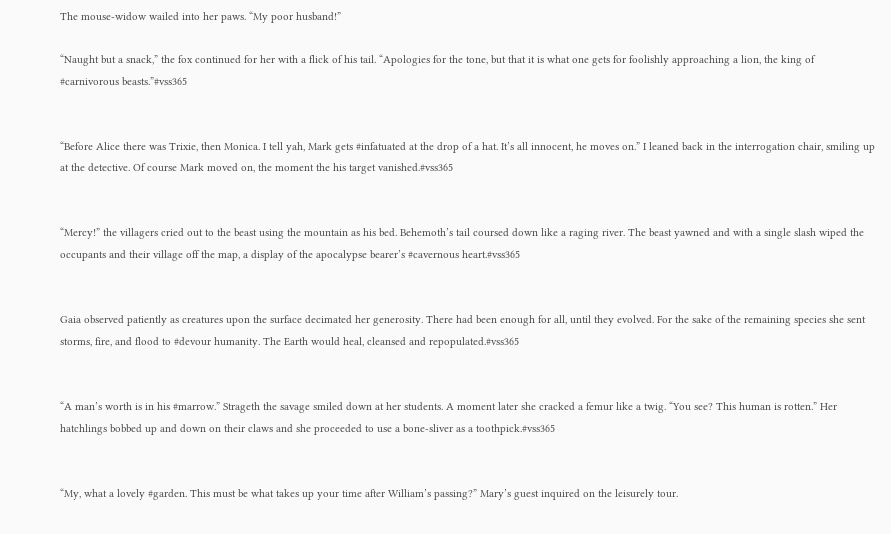The mouse-widow wailed into her paws. “My poor husband!”

“Naught but a snack,” the fox continued for her with a flick of his tail. “Apologies for the tone, but that it is what one gets for foolishly approaching a lion, the king of #carnivorous beasts.”#vss365


“Before Alice there was Trixie, then Monica. I tell yah, Mark gets #infatuated at the drop of a hat. It’s all innocent, he moves on.” I leaned back in the interrogation chair, smiling up at the detective. Of course Mark moved on, the moment the his target vanished.#vss365


“Mercy!” the villagers cried out to the beast using the mountain as his bed. Behemoth’s tail coursed down like a raging river. The beast yawned and with a single slash wiped the occupants and their village off the map, a display of the apocalypse bearer’s #cavernous heart.#vss365


Gaia observed patiently as creatures upon the surface decimated her generosity. There had been enough for all, until they evolved. For the sake of the remaining species she sent storms, fire, and flood to #devour humanity. The Earth would heal, cleansed and repopulated.#vss365


“A man’s worth is in his #marrow.” Strageth the savage smiled down at her students. A moment later she cracked a femur like a twig. “You see? This human is rotten.” Her hatchlings bobbed up and down on their claws and she proceeded to use a bone-sliver as a toothpick.#vss365


“My, what a lovely #garden. This must be what takes up your time after William’s passing?” Mary’s guest inquired on the leisurely tour.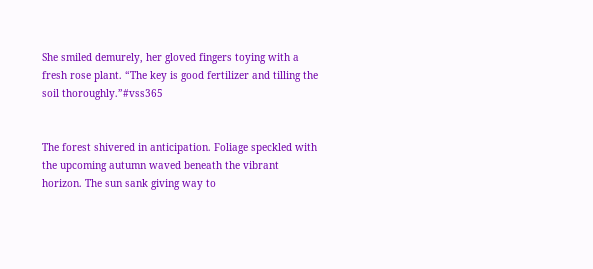She smiled demurely, her gloved fingers toying with a fresh rose plant. “The key is good fertilizer and tilling the soil thoroughly.”#vss365


The forest shivered in anticipation. Foliage speckled with the upcoming autumn waved beneath the vibrant horizon. The sun sank giving way to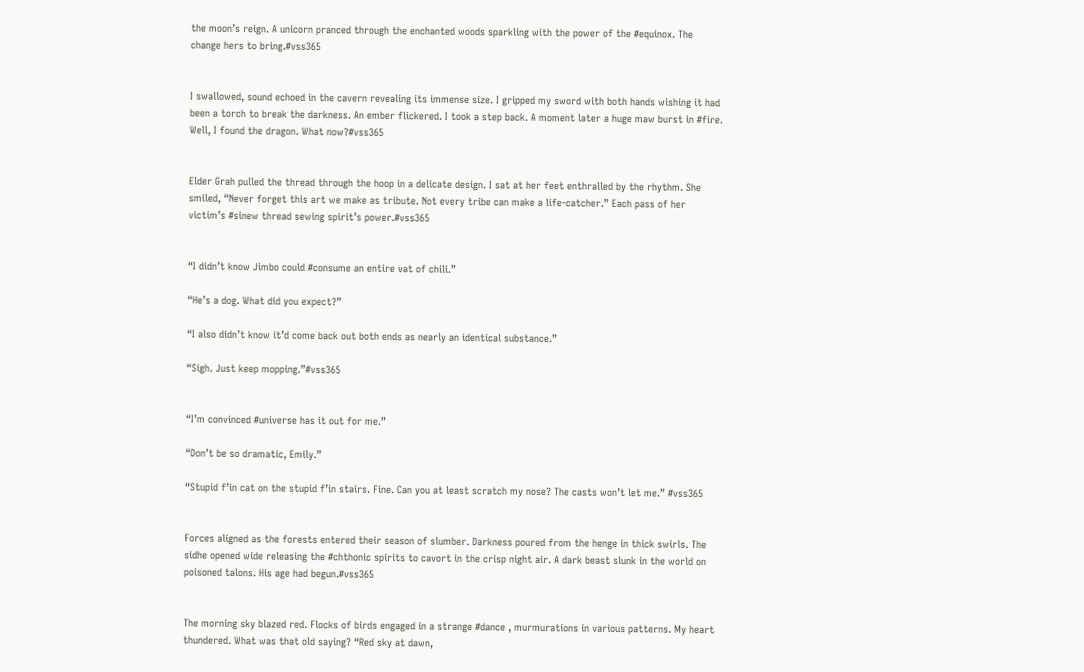the moon’s reign. A unicorn pranced through the enchanted woods sparkling with the power of the #equinox. The change hers to bring.#vss365


I swallowed, sound echoed in the cavern revealing its immense size. I gripped my sword with both hands wishing it had been a torch to break the darkness. An ember flickered. I took a step back. A moment later a huge maw burst in #fire. Well, I found the dragon. What now?#vss365


Elder Grah pulled the thread through the hoop in a delicate design. I sat at her feet enthralled by the rhythm. She smiled, “Never forget this art we make as tribute. Not every tribe can make a life-catcher.” Each pass of her victim’s #sinew thread sewing spirit’s power.#vss365


“I didn’t know Jimbo could #consume an entire vat of chili.”

“He’s a dog. What did you expect?”

“I also didn’t know it’d come back out both ends as nearly an identical substance.”

“Sigh. Just keep mopping.”#vss365


“I’m convinced #universe has it out for me.”

“Don’t be so dramatic, Emily.”

“Stupid f’in cat on the stupid f’in stairs. Fine. Can you at least scratch my nose? The casts won’t let me.” #vss365


Forces aligned as the forests entered their season of slumber. Darkness poured from the henge in thick swirls. The sidhe opened wide releasing the #chthonic spirits to cavort in the crisp night air. A dark beast slunk in the world on poisoned talons. His age had begun.#vss365


The morning sky blazed red. Flocks of birds engaged in a strange #dance , murmurations in various patterns. My heart thundered. What was that old saying? “Red sky at dawn,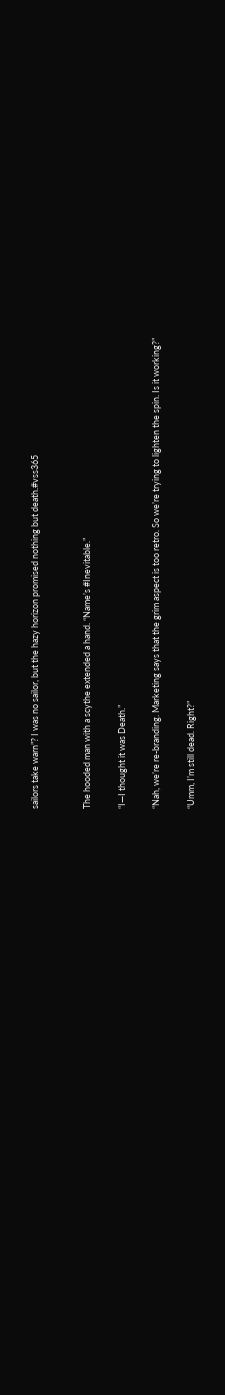sailors take warn”? I was no sailor, but the hazy horizon promised nothing but death.#vss365


The hooded man with a scythe extended a hand. “Name’s #Inevitable.”

“I—I thought it was Death.”

“Nah, we’re re-branding. Marketing says that the grim aspect is too retro. So we’re trying to lighten the spin. Is it working?”

“Umm, I’m still dead. Right?”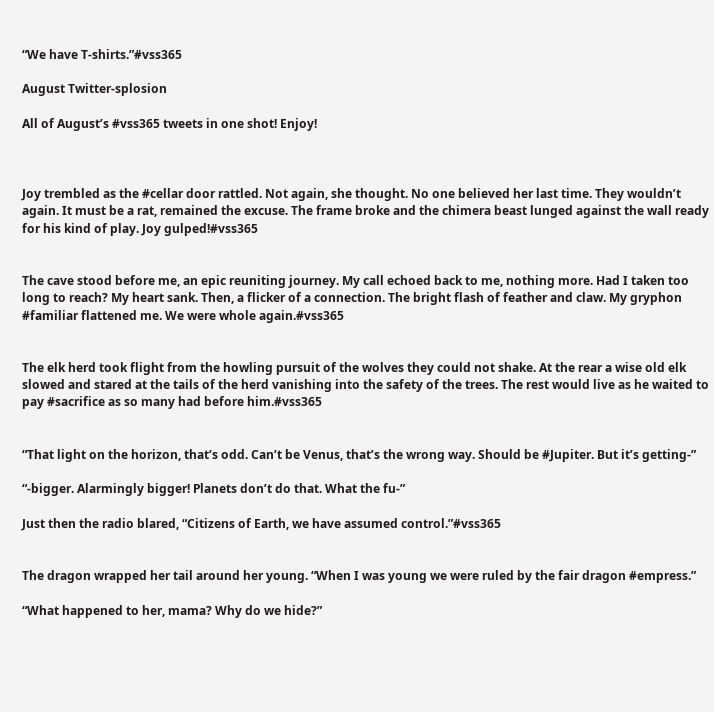“We have T-shirts.”#vss365

August Twitter-splosion

All of August’s #vss365 tweets in one shot! Enjoy!



Joy trembled as the #cellar door rattled. Not again, she thought. No one believed her last time. They wouldn’t again. It must be a rat, remained the excuse. The frame broke and the chimera beast lunged against the wall ready for his kind of play. Joy gulped!#vss365


The cave stood before me, an epic reuniting journey. My call echoed back to me, nothing more. Had I taken too long to reach? My heart sank. Then, a flicker of a connection. The bright flash of feather and claw. My gryphon #familiar flattened me. We were whole again.#vss365


The elk herd took flight from the howling pursuit of the wolves they could not shake. At the rear a wise old elk slowed and stared at the tails of the herd vanishing into the safety of the trees. The rest would live as he waited to pay #sacrifice as so many had before him.#vss365


“That light on the horizon, that’s odd. Can’t be Venus, that’s the wrong way. Should be #Jupiter. But it’s getting-”

“-bigger. Alarmingly bigger! Planets don’t do that. What the fu-”

Just then the radio blared, “Citizens of Earth, we have assumed control.”#vss365


The dragon wrapped her tail around her young. “When I was young we were ruled by the fair dragon #empress.”

“What happened to her, mama? Why do we hide?”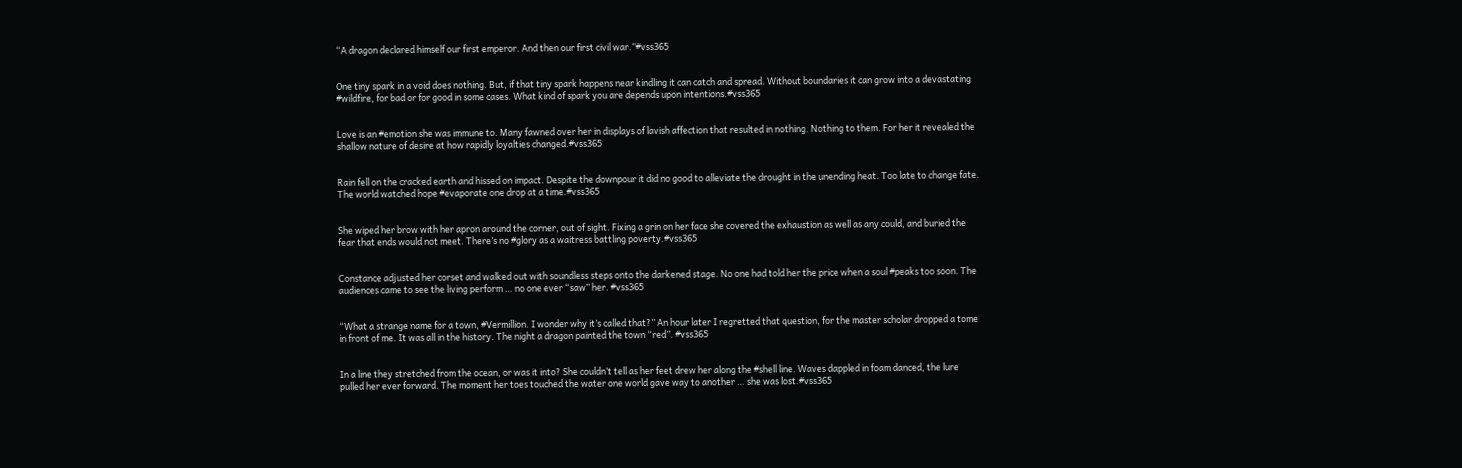“A dragon declared himself our first emperor. And then our first civil war.”#vss365


One tiny spark in a void does nothing. But, if that tiny spark happens near kindling it can catch and spread. Without boundaries it can grow into a devastating #wildfire, for bad or for good in some cases. What kind of spark you are depends upon intentions.#vss365


Love is an #emotion she was immune to. Many fawned over her in displays of lavish affection that resulted in nothing. Nothing to them. For her it revealed the shallow nature of desire at how rapidly loyalties changed.#vss365


Rain fell on the cracked earth and hissed on impact. Despite the downpour it did no good to alleviate the drought in the unending heat. Too late to change fate. The world watched hope #evaporate one drop at a time.#vss365


She wiped her brow with her apron around the corner, out of sight. Fixing a grin on her face she covered the exhaustion as well as any could, and buried the fear that ends would not meet. There’s no #glory as a waitress battling poverty.#vss365


Constance adjusted her corset and walked out with soundless steps onto the darkened stage. No one had told her the price when a soul #peaks too soon. The audiences came to see the living perform … no one ever “saw” her. #vss365


“What a strange name for a town, #Vermillion. I wonder why it’s called that?” An hour later I regretted that question, for the master scholar dropped a tome in front of me. It was all in the history. The night a dragon painted the town “red”. #vss365


In a line they stretched from the ocean, or was it into? She couldn’t tell as her feet drew her along the #shell line. Waves dappled in foam danced, the lure pulled her ever forward. The moment her toes touched the water one world gave way to another … she was lost.#vss365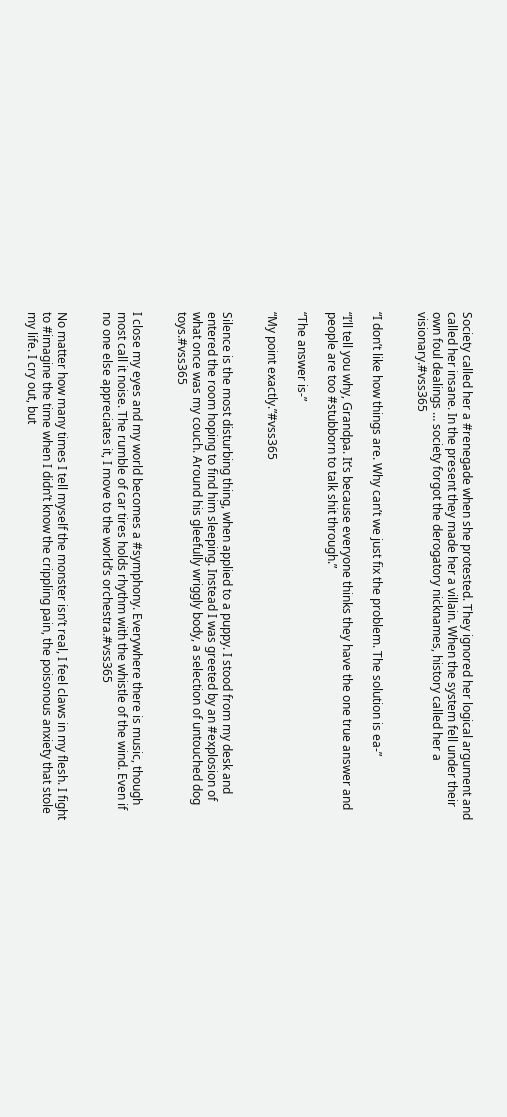Society called her a #renegade when she protested. They ignored her logical argument and called her insane. In the present they made her a villain. When the system fell under their own foul dealings … society forgot the derogatory nicknames, history called her a visionary.#vss365


“I don’t like how things are. Why can’t we just fix the problem. The solution is ea-”

“I’ll tell you why, Grandpa. It’s because everyone thinks they have the one true answer and people are too #stubborn to talk shit through.”

“The answer is-”

“My point exactly.”#vss365


Silence is the most disturbing thing, when applied to a puppy. I stood from my desk and entered the room hoping to find him sleeping. Instead I was greeted by an #explosion of what once was my couch. Around his gleefully wriggly body, a selection of untouched dog toys.#vss365


I close my eyes and my world becomes a #symphony. Everywhere there is music, though most call it noise. The rumble of car tires holds rhythm with the whistle of the wind. Even if no one else appreciates it, I move to the world’s orchestra.#vss365


No matter how many times I tell myself the monster isn’t real, I feel claws in my flesh. I fight to #imagine the time when I didn’t know the crippling pain, the poisonous anxiety that stole my life. I cry out, but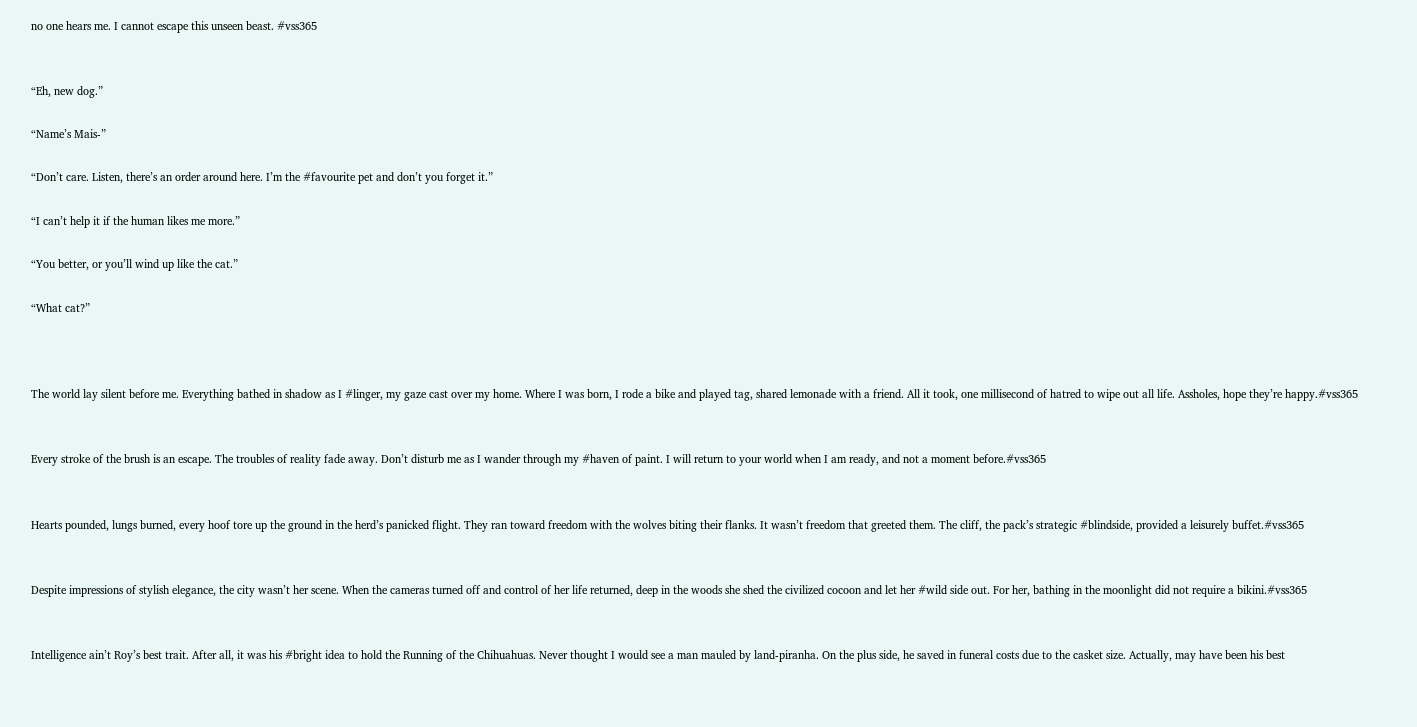no one hears me. I cannot escape this unseen beast. #vss365


“Eh, new dog.”

“Name’s Mais-”

“Don’t care. Listen, there’s an order around here. I’m the #favourite pet and don’t you forget it.”

“I can’t help it if the human likes me more.”

“You better, or you’ll wind up like the cat.”

“What cat?”



The world lay silent before me. Everything bathed in shadow as I #linger, my gaze cast over my home. Where I was born, I rode a bike and played tag, shared lemonade with a friend. All it took, one millisecond of hatred to wipe out all life. Assholes, hope they’re happy.#vss365


Every stroke of the brush is an escape. The troubles of reality fade away. Don’t disturb me as I wander through my #haven of paint. I will return to your world when I am ready, and not a moment before.#vss365


Hearts pounded, lungs burned, every hoof tore up the ground in the herd’s panicked flight. They ran toward freedom with the wolves biting their flanks. It wasn’t freedom that greeted them. The cliff, the pack’s strategic #blindside, provided a leisurely buffet.#vss365


Despite impressions of stylish elegance, the city wasn’t her scene. When the cameras turned off and control of her life returned, deep in the woods she shed the civilized cocoon and let her #wild side out. For her, bathing in the moonlight did not require a bikini.#vss365


Intelligence ain’t Roy’s best trait. After all, it was his #bright idea to hold the Running of the Chihuahuas. Never thought I would see a man mauled by land-piranha. On the plus side, he saved in funeral costs due to the casket size. Actually, may have been his best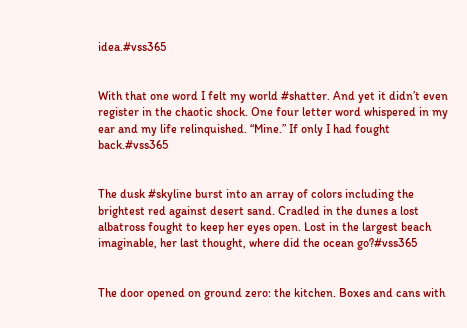idea.#vss365


With that one word I felt my world #shatter. And yet it didn’t even register in the chaotic shock. One four letter word whispered in my ear and my life relinquished. “Mine.” If only I had fought back.#vss365


The dusk #skyline burst into an array of colors including the brightest red against desert sand. Cradled in the dunes a lost albatross fought to keep her eyes open. Lost in the largest beach imaginable, her last thought, where did the ocean go?#vss365


The door opened on ground zero: the kitchen. Boxes and cans with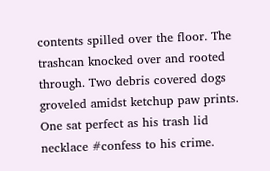contents spilled over the floor. The trashcan knocked over and rooted through. Two debris covered dogs groveled amidst ketchup paw prints. One sat perfect as his trash lid necklace #confess to his crime.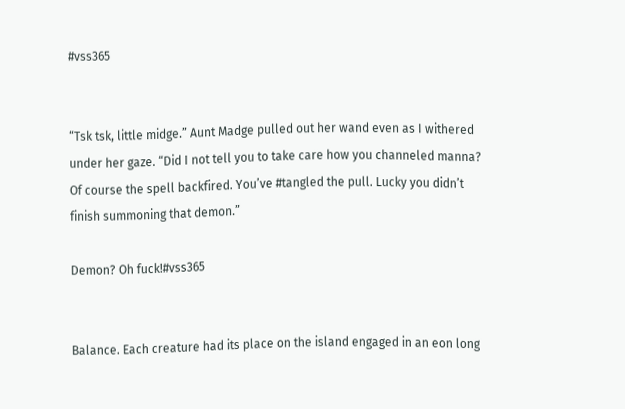#vss365


“Tsk tsk, little midge.” Aunt Madge pulled out her wand even as I withered under her gaze. “Did I not tell you to take care how you channeled manna? Of course the spell backfired. You’ve #tangled the pull. Lucky you didn’t finish summoning that demon.”

Demon? Oh fuck!#vss365


Balance. Each creature had its place on the island engaged in an eon long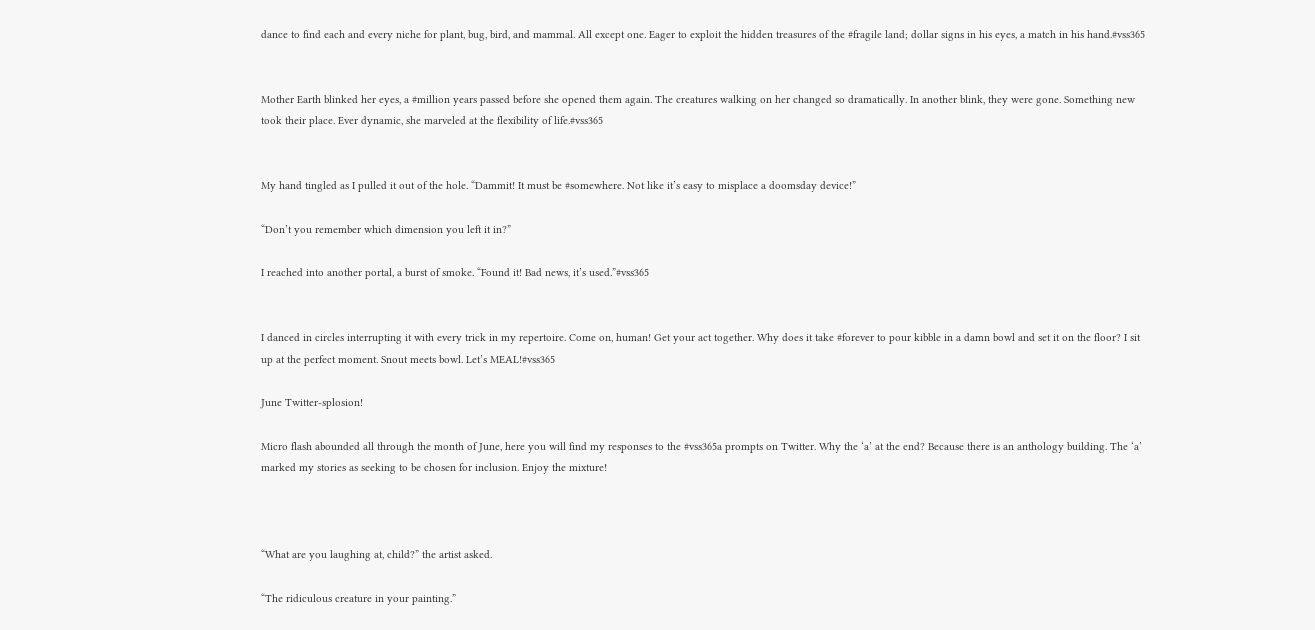dance to find each and every niche for plant, bug, bird, and mammal. All except one. Eager to exploit the hidden treasures of the #fragile land; dollar signs in his eyes, a match in his hand.#vss365


Mother Earth blinked her eyes, a #million years passed before she opened them again. The creatures walking on her changed so dramatically. In another blink, they were gone. Something new took their place. Ever dynamic, she marveled at the flexibility of life.#vss365


My hand tingled as I pulled it out of the hole. “Dammit! It must be #somewhere. Not like it’s easy to misplace a doomsday device!”

“Don’t you remember which dimension you left it in?”

I reached into another portal, a burst of smoke. “Found it! Bad news, it’s used.”#vss365


I danced in circles interrupting it with every trick in my repertoire. Come on, human! Get your act together. Why does it take #forever to pour kibble in a damn bowl and set it on the floor? I sit up at the perfect moment. Snout meets bowl. Let’s MEAL!#vss365

June Twitter-splosion!

Micro flash abounded all through the month of June, here you will find my responses to the #vss365a prompts on Twitter. Why the ‘a’ at the end? Because there is an anthology building. The ‘a’ marked my stories as seeking to be chosen for inclusion. Enjoy the mixture!



“What are you laughing at, child?” the artist asked.

“The ridiculous creature in your painting.”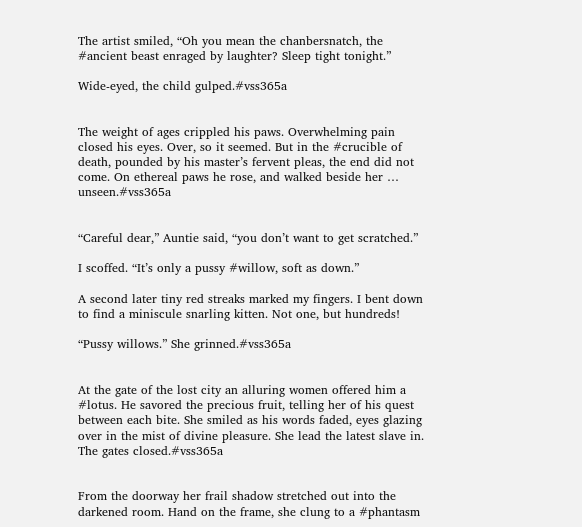The artist smiled, “Oh you mean the chanbersnatch, the #ancient beast enraged by laughter? Sleep tight tonight.”

Wide-eyed, the child gulped.#vss365a


The weight of ages crippled his paws. Overwhelming pain closed his eyes. Over, so it seemed. But in the #crucible of death, pounded by his master’s fervent pleas, the end did not come. On ethereal paws he rose, and walked beside her … unseen.#vss365a


“Careful dear,” Auntie said, “you don’t want to get scratched.”

I scoffed. “It’s only a pussy #willow, soft as down.”

A second later tiny red streaks marked my fingers. I bent down to find a miniscule snarling kitten. Not one, but hundreds!

“Pussy willows.” She grinned.#vss365a


At the gate of the lost city an alluring women offered him a #lotus. He savored the precious fruit, telling her of his quest between each bite. She smiled as his words faded, eyes glazing over in the mist of divine pleasure. She lead the latest slave in. The gates closed.#vss365a


From the doorway her frail shadow stretched out into the darkened room. Hand on the frame, she clung to a #phantasm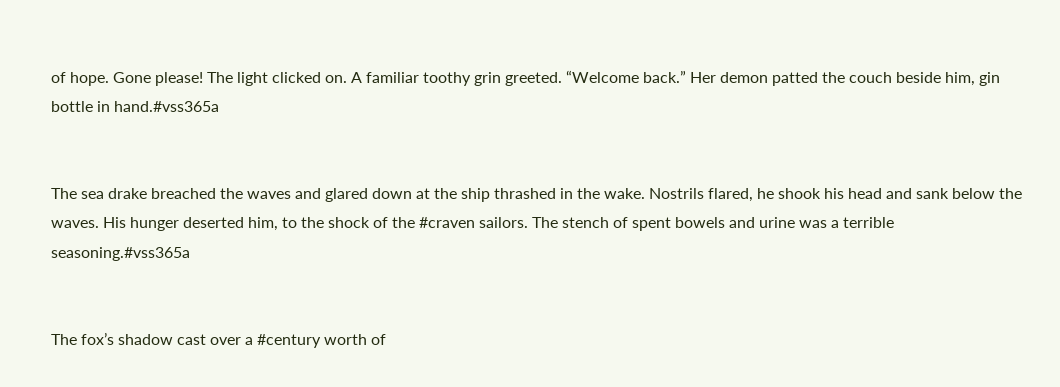of hope. Gone please! The light clicked on. A familiar toothy grin greeted. “Welcome back.” Her demon patted the couch beside him, gin bottle in hand.#vss365a


The sea drake breached the waves and glared down at the ship thrashed in the wake. Nostrils flared, he shook his head and sank below the waves. His hunger deserted him, to the shock of the #craven sailors. The stench of spent bowels and urine was a terrible seasoning.#vss365a


The fox’s shadow cast over a #century worth of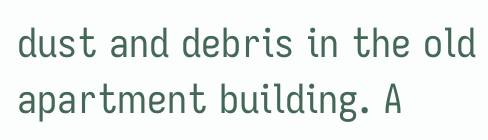dust and debris in the old apartment building. A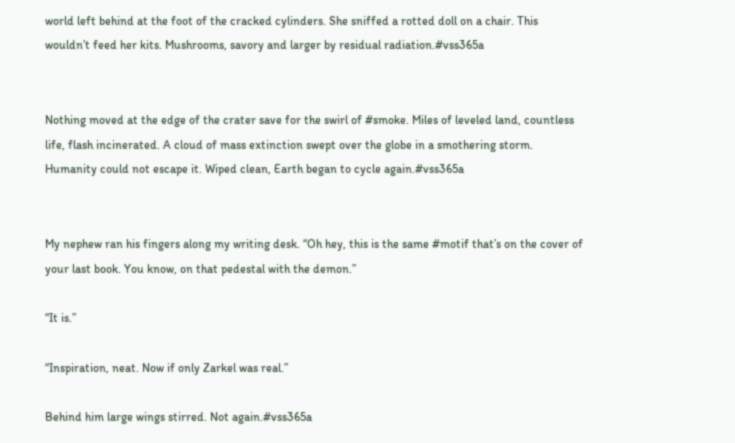world left behind at the foot of the cracked cylinders. She sniffed a rotted doll on a chair. This wouldn’t feed her kits. Mushrooms, savory and larger by residual radiation.#vss365a


Nothing moved at the edge of the crater save for the swirl of #smoke. Miles of leveled land, countless life, flash incinerated. A cloud of mass extinction swept over the globe in a smothering storm. Humanity could not escape it. Wiped clean, Earth began to cycle again.#vss365a


My nephew ran his fingers along my writing desk. “Oh hey, this is the same #motif that’s on the cover of your last book. You know, on that pedestal with the demon.”

“It is.”

“Inspiration, neat. Now if only Zarkel was real.”

Behind him large wings stirred. Not again.#vss365a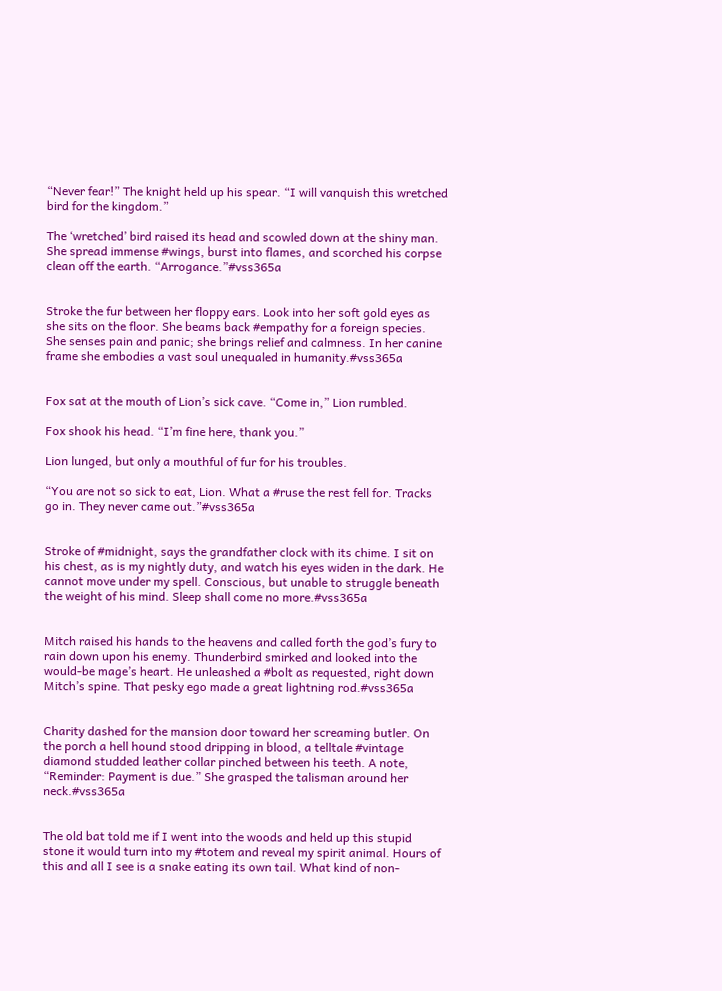“Never fear!” The knight held up his spear. “I will vanquish this wretched bird for the kingdom.”

The ‘wretched’ bird raised its head and scowled down at the shiny man. She spread immense #wings, burst into flames, and scorched his corpse clean off the earth. “Arrogance.”#vss365a


Stroke the fur between her floppy ears. Look into her soft gold eyes as she sits on the floor. She beams back #empathy for a foreign species. She senses pain and panic; she brings relief and calmness. In her canine frame she embodies a vast soul unequaled in humanity.#vss365a


Fox sat at the mouth of Lion’s sick cave. “Come in,” Lion rumbled.

Fox shook his head. “I’m fine here, thank you.”

Lion lunged, but only a mouthful of fur for his troubles.

“You are not so sick to eat, Lion. What a #ruse the rest fell for. Tracks go in. They never came out.”#vss365a


Stroke of #midnight, says the grandfather clock with its chime. I sit on his chest, as is my nightly duty, and watch his eyes widen in the dark. He cannot move under my spell. Conscious, but unable to struggle beneath the weight of his mind. Sleep shall come no more.#vss365a


Mitch raised his hands to the heavens and called forth the god’s fury to rain down upon his enemy. Thunderbird smirked and looked into the would-be mage’s heart. He unleashed a #bolt as requested, right down Mitch’s spine. That pesky ego made a great lightning rod.#vss365a


Charity dashed for the mansion door toward her screaming butler. On the porch a hell hound stood dripping in blood, a telltale #vintage diamond studded leather collar pinched between his teeth. A note, “Reminder: Payment is due.” She grasped the talisman around her neck.#vss365a


The old bat told me if I went into the woods and held up this stupid stone it would turn into my #totem and reveal my spirit animal. Hours of this and all I see is a snake eating its own tail. What kind of non-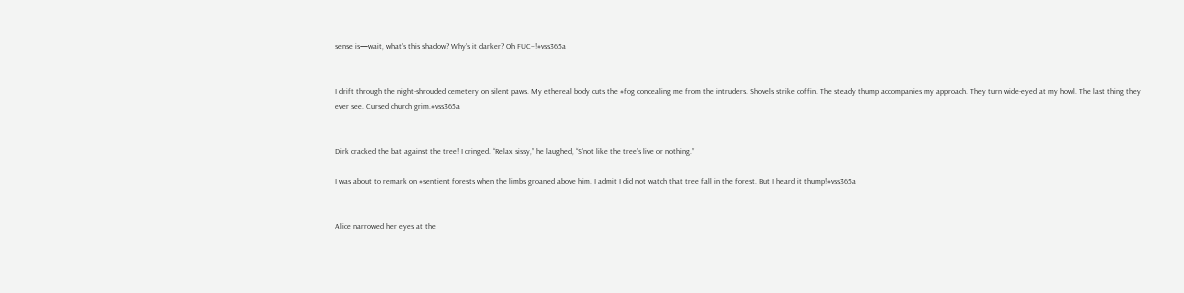sense is—wait, what’s this shadow? Why’s it darker? Oh FUC–!#vss365a


I drift through the night-shrouded cemetery on silent paws. My ethereal body cuts the #fog concealing me from the intruders. Shovels strike coffin. The steady thump accompanies my approach. They turn wide-eyed at my howl. The last thing they ever see. Cursed church grim.#vss365a


Dirk cracked the bat against the tree! I cringed. “Relax sissy,” he laughed, “S’not like the tree’s live or nothing.”

I was about to remark on #sentient forests when the limbs groaned above him. I admit I did not watch that tree fall in the forest. But I heard it thump!#vss365a


Alice narrowed her eyes at the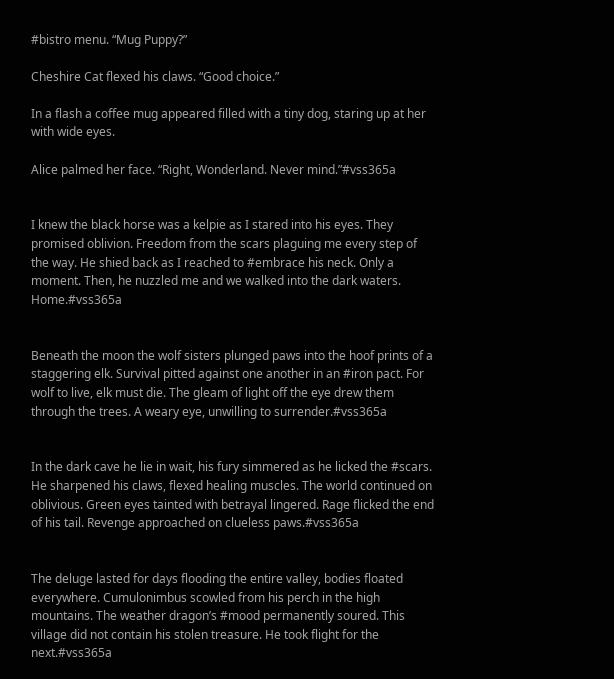#bistro menu. “Mug Puppy?”

Cheshire Cat flexed his claws. “Good choice.”

In a flash a coffee mug appeared filled with a tiny dog, staring up at her with wide eyes.

Alice palmed her face. “Right, Wonderland. Never mind.”#vss365a


I knew the black horse was a kelpie as I stared into his eyes. They promised oblivion. Freedom from the scars plaguing me every step of the way. He shied back as I reached to #embrace his neck. Only a moment. Then, he nuzzled me and we walked into the dark waters. Home.#vss365a


Beneath the moon the wolf sisters plunged paws into the hoof prints of a staggering elk. Survival pitted against one another in an #iron pact. For wolf to live, elk must die. The gleam of light off the eye drew them through the trees. A weary eye, unwilling to surrender.#vss365a


In the dark cave he lie in wait, his fury simmered as he licked the #scars. He sharpened his claws, flexed healing muscles. The world continued on oblivious. Green eyes tainted with betrayal lingered. Rage flicked the end of his tail. Revenge approached on clueless paws.#vss365a


The deluge lasted for days flooding the entire valley, bodies floated everywhere. Cumulonimbus scowled from his perch in the high mountains. The weather dragon’s #mood permanently soured. This village did not contain his stolen treasure. He took flight for the next.#vss365a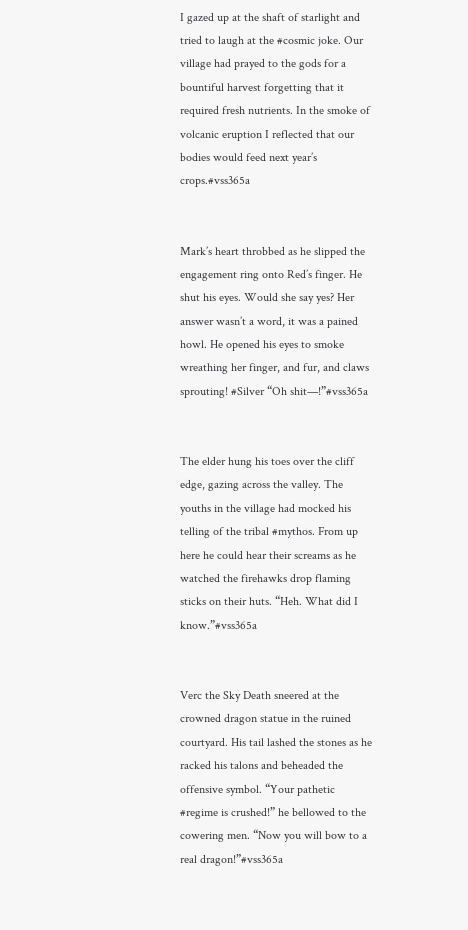I gazed up at the shaft of starlight and tried to laugh at the #cosmic joke. Our village had prayed to the gods for a bountiful harvest forgetting that it required fresh nutrients. In the smoke of volcanic eruption I reflected that our bodies would feed next year’s crops.#vss365a


Mark’s heart throbbed as he slipped the engagement ring onto Red’s finger. He shut his eyes. Would she say yes? Her answer wasn’t a word, it was a pained howl. He opened his eyes to smoke wreathing her finger, and fur, and claws sprouting! #Silver “Oh shit—!”#vss365a


The elder hung his toes over the cliff edge, gazing across the valley. The youths in the village had mocked his telling of the tribal #mythos. From up here he could hear their screams as he watched the firehawks drop flaming sticks on their huts. “Heh. What did I know.”#vss365a


Verc the Sky Death sneered at the crowned dragon statue in the ruined courtyard. His tail lashed the stones as he racked his talons and beheaded the offensive symbol. “Your pathetic #regime is crushed!” he bellowed to the cowering men. “Now you will bow to a real dragon!”#vss365a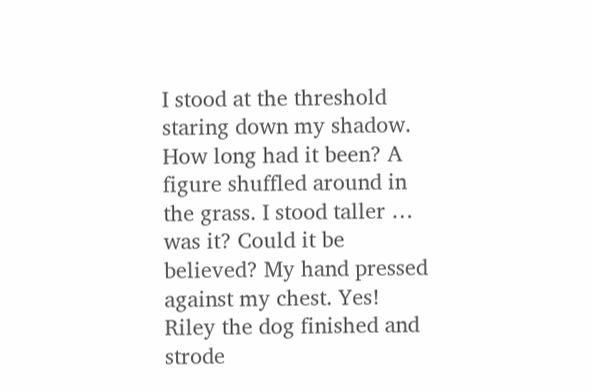I stood at the threshold staring down my shadow. How long had it been? A figure shuffled around in the grass. I stood taller … was it? Could it be believed? My hand pressed against my chest. Yes! Riley the dog finished and strode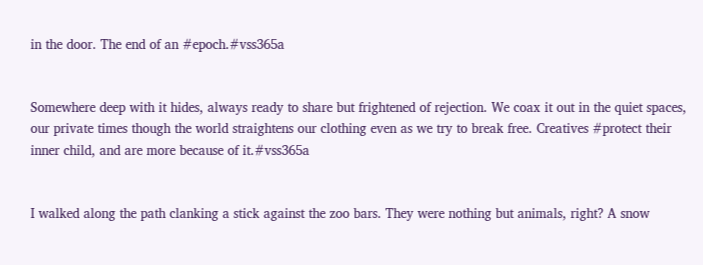in the door. The end of an #epoch.#vss365a


Somewhere deep with it hides, always ready to share but frightened of rejection. We coax it out in the quiet spaces, our private times though the world straightens our clothing even as we try to break free. Creatives #protect their inner child, and are more because of it.#vss365a


I walked along the path clanking a stick against the zoo bars. They were nothing but animals, right? A snow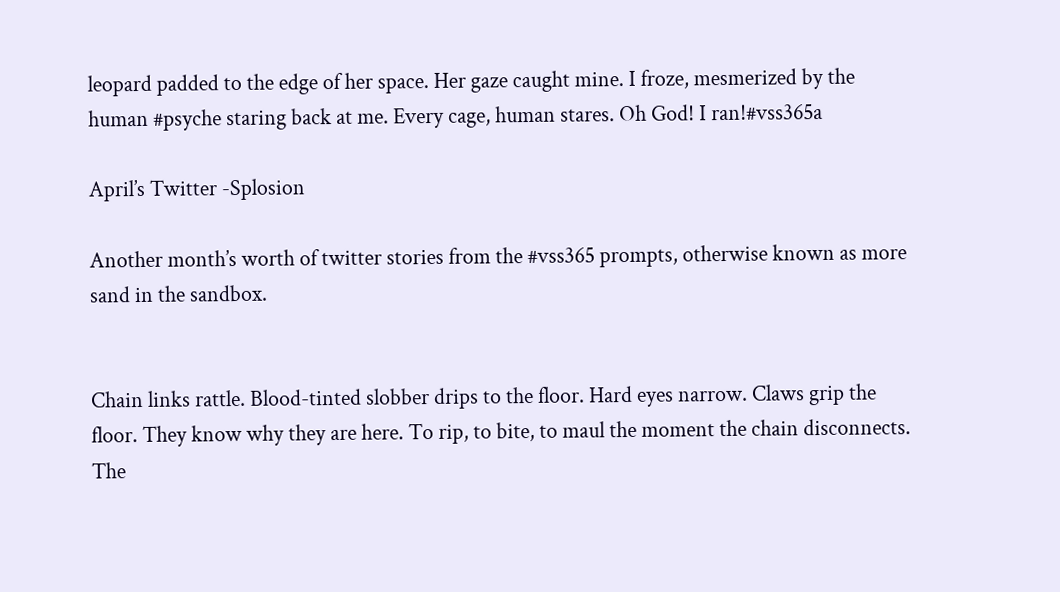leopard padded to the edge of her space. Her gaze caught mine. I froze, mesmerized by the human #psyche staring back at me. Every cage, human stares. Oh God! I ran!#vss365a

April’s Twitter -Splosion

Another month’s worth of twitter stories from the #vss365 prompts, otherwise known as more sand in the sandbox.


Chain links rattle. Blood-tinted slobber drips to the floor. Hard eyes narrow. Claws grip the floor. They know why they are here. To rip, to bite, to maul the moment the chain disconnects. The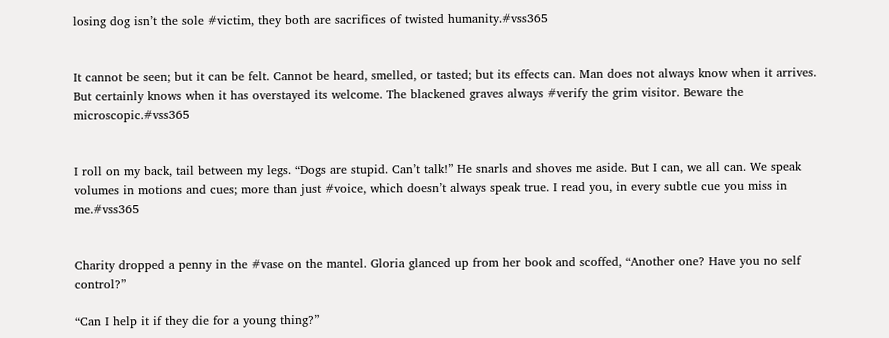losing dog isn’t the sole #victim, they both are sacrifices of twisted humanity.#vss365


It cannot be seen; but it can be felt. Cannot be heard, smelled, or tasted; but its effects can. Man does not always know when it arrives. But certainly knows when it has overstayed its welcome. The blackened graves always #verify the grim visitor. Beware the microscopic.#vss365


I roll on my back, tail between my legs. “Dogs are stupid. Can’t talk!” He snarls and shoves me aside. But I can, we all can. We speak volumes in motions and cues; more than just #voice, which doesn’t always speak true. I read you, in every subtle cue you miss in me.#vss365


Charity dropped a penny in the #vase on the mantel. Gloria glanced up from her book and scoffed, “Another one? Have you no self control?”

“Can I help it if they die for a young thing?”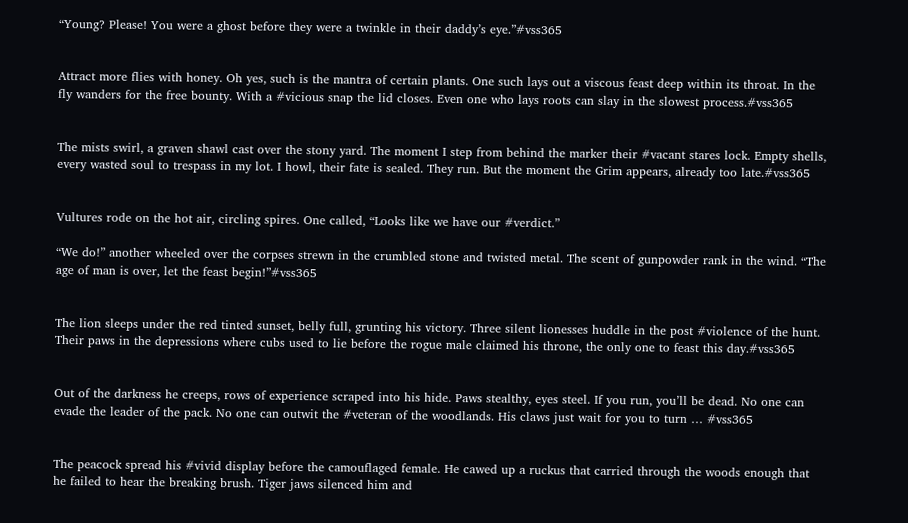“Young? Please! You were a ghost before they were a twinkle in their daddy’s eye.”#vss365


Attract more flies with honey. Oh yes, such is the mantra of certain plants. One such lays out a viscous feast deep within its throat. In the fly wanders for the free bounty. With a #vicious snap the lid closes. Even one who lays roots can slay in the slowest process.#vss365


The mists swirl, a graven shawl cast over the stony yard. The moment I step from behind the marker their #vacant stares lock. Empty shells, every wasted soul to trespass in my lot. I howl, their fate is sealed. They run. But the moment the Grim appears, already too late.#vss365


Vultures rode on the hot air, circling spires. One called, “Looks like we have our #verdict.”

“We do!” another wheeled over the corpses strewn in the crumbled stone and twisted metal. The scent of gunpowder rank in the wind. “The age of man is over, let the feast begin!”#vss365


The lion sleeps under the red tinted sunset, belly full, grunting his victory. Three silent lionesses huddle in the post #violence of the hunt. Their paws in the depressions where cubs used to lie before the rogue male claimed his throne, the only one to feast this day.#vss365


Out of the darkness he creeps, rows of experience scraped into his hide. Paws stealthy, eyes steel. If you run, you’ll be dead. No one can evade the leader of the pack. No one can outwit the #veteran of the woodlands. His claws just wait for you to turn … #vss365


The peacock spread his #vivid display before the camouflaged female. He cawed up a ruckus that carried through the woods enough that he failed to hear the breaking brush. Tiger jaws silenced him and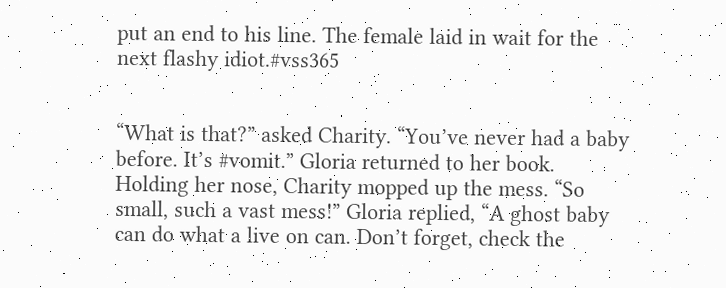put an end to his line. The female laid in wait for the next flashy idiot.#vss365


“What is that?” asked Charity. “You’ve never had a baby before. It’s #vomit.” Gloria returned to her book. Holding her nose, Charity mopped up the mess. “So small, such a vast mess!” Gloria replied, “A ghost baby can do what a live on can. Don’t forget, check the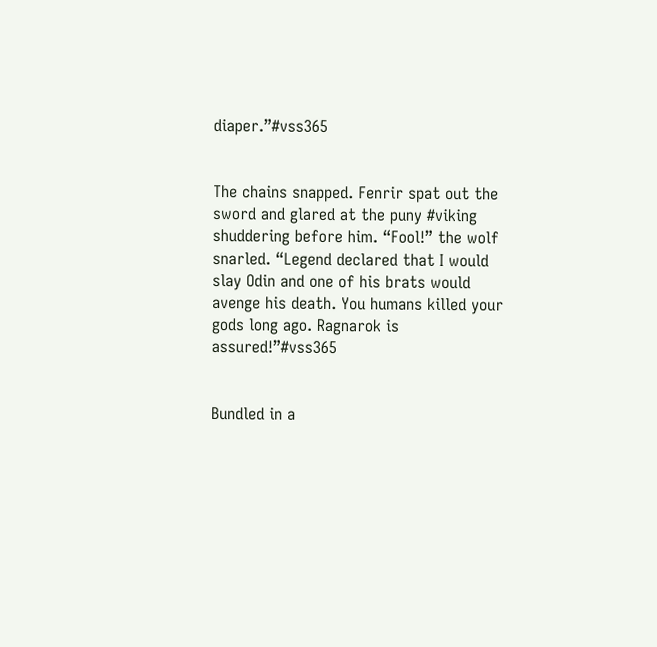diaper.”#vss365


The chains snapped. Fenrir spat out the sword and glared at the puny #viking shuddering before him. “Fool!” the wolf snarled. “Legend declared that I would slay Odin and one of his brats would avenge his death. You humans killed your gods long ago. Ragnarok is assured!”#vss365


Bundled in a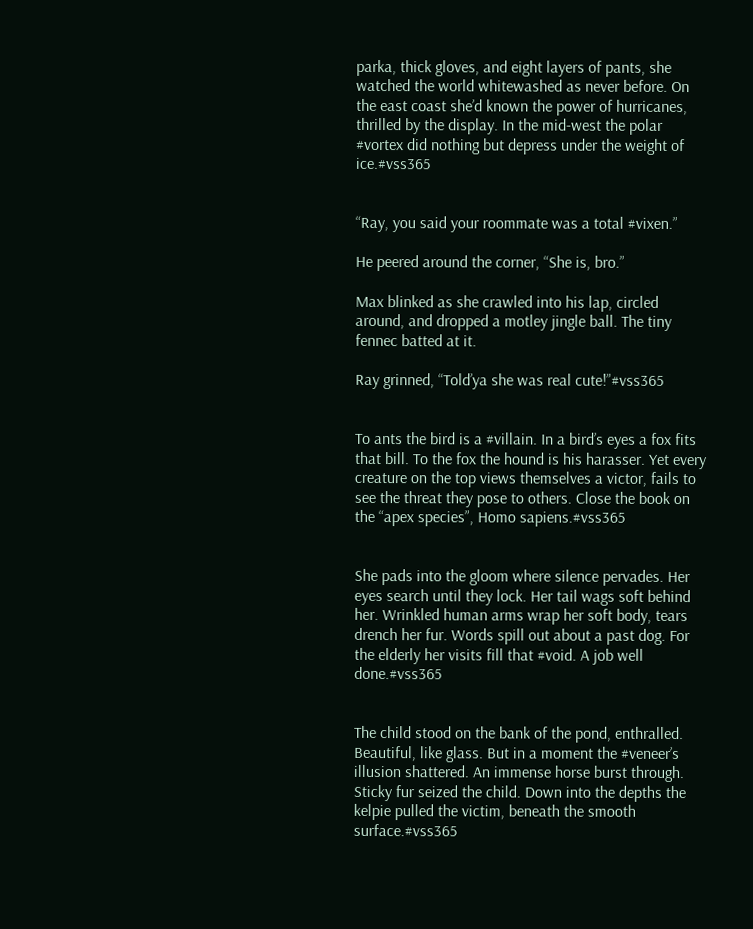parka, thick gloves, and eight layers of pants, she watched the world whitewashed as never before. On the east coast she’d known the power of hurricanes, thrilled by the display. In the mid-west the polar #vortex did nothing but depress under the weight of ice.#vss365


“Ray, you said your roommate was a total #vixen.”

He peered around the corner, “She is, bro.”

Max blinked as she crawled into his lap, circled around, and dropped a motley jingle ball. The tiny fennec batted at it.

Ray grinned, “Told’ya she was real cute!”#vss365


To ants the bird is a #villain. In a bird’s eyes a fox fits that bill. To the fox the hound is his harasser. Yet every creature on the top views themselves a victor, fails to see the threat they pose to others. Close the book on the “apex species”, Homo sapiens.#vss365


She pads into the gloom where silence pervades. Her eyes search until they lock. Her tail wags soft behind her. Wrinkled human arms wrap her soft body, tears drench her fur. Words spill out about a past dog. For the elderly her visits fill that #void. A job well done.#vss365


The child stood on the bank of the pond, enthralled. Beautiful, like glass. But in a moment the #veneer’s illusion shattered. An immense horse burst through. Sticky fur seized the child. Down into the depths the kelpie pulled the victim, beneath the smooth surface.#vss365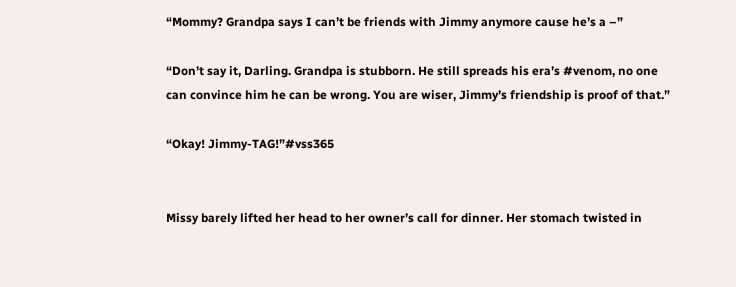“Mommy? Grandpa says I can’t be friends with Jimmy anymore cause he’s a –”

“Don’t say it, Darling. Grandpa is stubborn. He still spreads his era’s #venom, no one can convince him he can be wrong. You are wiser, Jimmy’s friendship is proof of that.”

“Okay! Jimmy-TAG!”#vss365


Missy barely lifted her head to her owner’s call for dinner. Her stomach twisted in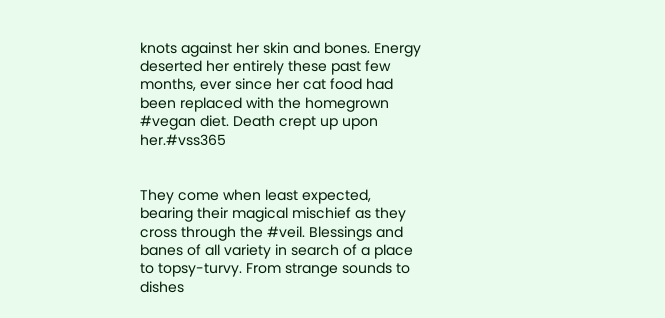knots against her skin and bones. Energy deserted her entirely these past few months, ever since her cat food had been replaced with the homegrown #vegan diet. Death crept up upon her.#vss365


They come when least expected, bearing their magical mischief as they cross through the #veil. Blessings and banes of all variety in search of a place to topsy-turvy. From strange sounds to dishes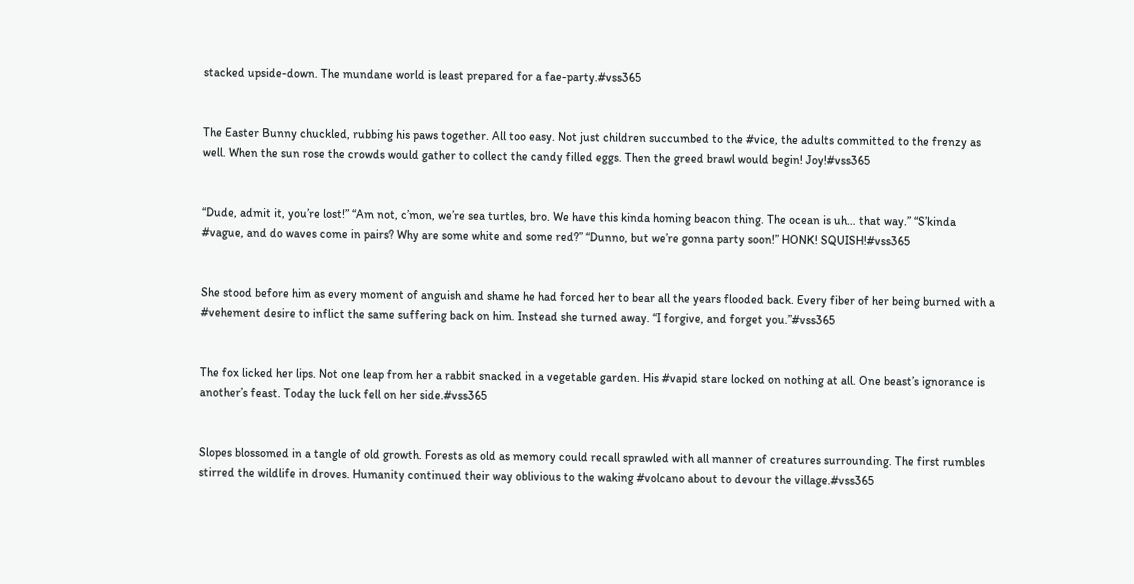stacked upside-down. The mundane world is least prepared for a fae-party.#vss365


The Easter Bunny chuckled, rubbing his paws together. All too easy. Not just children succumbed to the #vice, the adults committed to the frenzy as well. When the sun rose the crowds would gather to collect the candy filled eggs. Then the greed brawl would begin! Joy!#vss365


“Dude, admit it, you’re lost!” “Am not, c’mon, we’re sea turtles, bro. We have this kinda homing beacon thing. The ocean is uh… that way.” “S’kinda #vague, and do waves come in pairs? Why are some white and some red?” “Dunno, but we’re gonna party soon!” HONK! SQUISH!#vss365


She stood before him as every moment of anguish and shame he had forced her to bear all the years flooded back. Every fiber of her being burned with a #vehement desire to inflict the same suffering back on him. Instead she turned away. “I forgive, and forget you.”#vss365


The fox licked her lips. Not one leap from her a rabbit snacked in a vegetable garden. His #vapid stare locked on nothing at all. One beast’s ignorance is another’s feast. Today the luck fell on her side.#vss365


Slopes blossomed in a tangle of old growth. Forests as old as memory could recall sprawled with all manner of creatures surrounding. The first rumbles stirred the wildlife in droves. Humanity continued their way oblivious to the waking #volcano about to devour the village.#vss365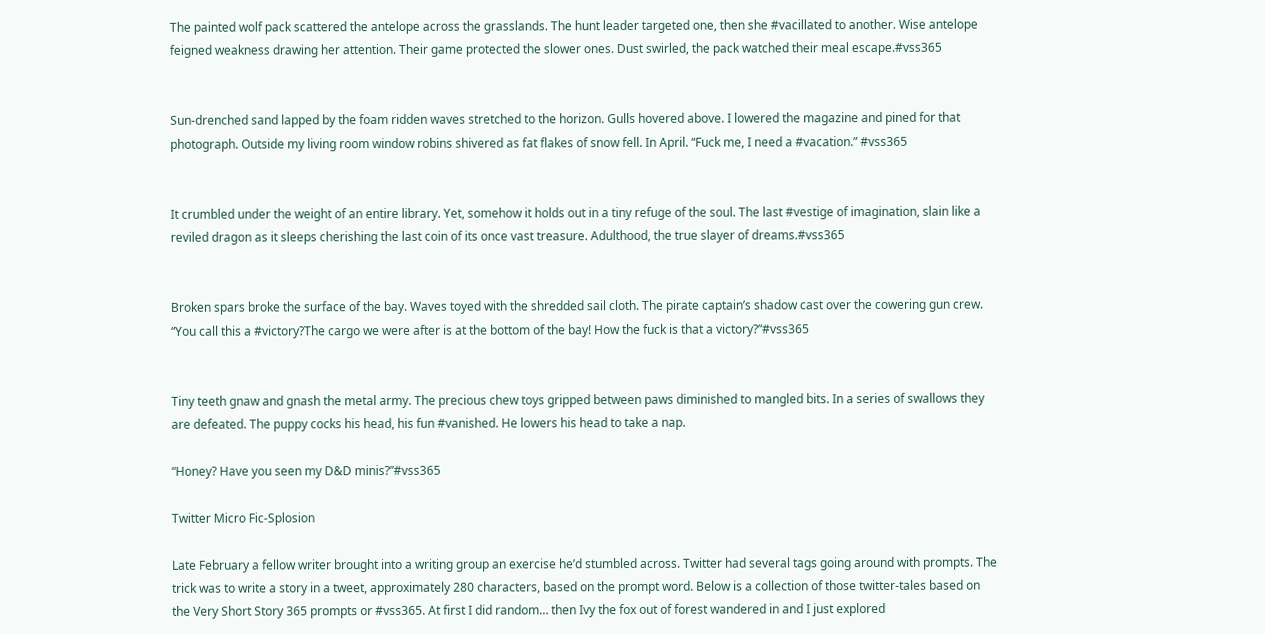The painted wolf pack scattered the antelope across the grasslands. The hunt leader targeted one, then she #vacillated to another. Wise antelope feigned weakness drawing her attention. Their game protected the slower ones. Dust swirled, the pack watched their meal escape.#vss365


Sun-drenched sand lapped by the foam ridden waves stretched to the horizon. Gulls hovered above. I lowered the magazine and pined for that photograph. Outside my living room window robins shivered as fat flakes of snow fell. In April. “Fuck me, I need a #vacation.” #vss365


It crumbled under the weight of an entire library. Yet, somehow it holds out in a tiny refuge of the soul. The last #vestige of imagination, slain like a reviled dragon as it sleeps cherishing the last coin of its once vast treasure. Adulthood, the true slayer of dreams.#vss365


Broken spars broke the surface of the bay. Waves toyed with the shredded sail cloth. The pirate captain’s shadow cast over the cowering gun crew. “You call this a #victory?The cargo we were after is at the bottom of the bay! How the fuck is that a victory?”#vss365


Tiny teeth gnaw and gnash the metal army. The precious chew toys gripped between paws diminished to mangled bits. In a series of swallows they are defeated. The puppy cocks his head, his fun #vanished. He lowers his head to take a nap.

“Honey? Have you seen my D&D minis?”#vss365

Twitter Micro Fic-Splosion

Late February a fellow writer brought into a writing group an exercise he’d stumbled across. Twitter had several tags going around with prompts. The trick was to write a story in a tweet, approximately 280 characters, based on the prompt word. Below is a collection of those twitter-tales based on the Very Short Story 365 prompts or #vss365. At first I did random… then Ivy the fox out of forest wandered in and I just explored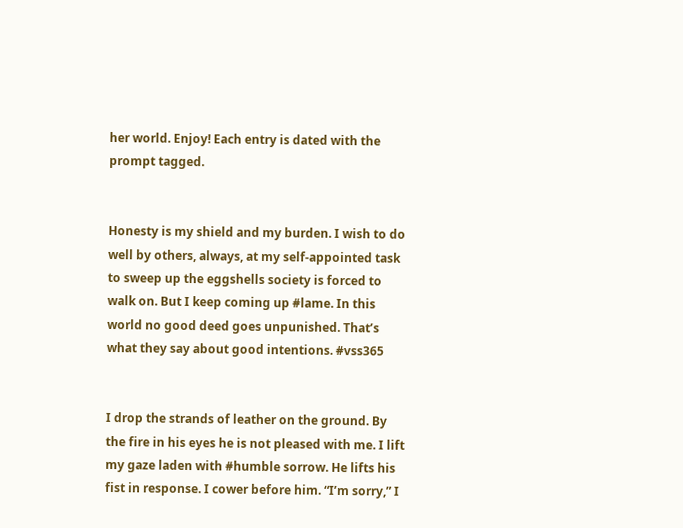her world. Enjoy! Each entry is dated with the prompt tagged.


Honesty is my shield and my burden. I wish to do well by others, always, at my self-appointed task to sweep up the eggshells society is forced to walk on. But I keep coming up #lame. In this world no good deed goes unpunished. That’s what they say about good intentions. #vss365


I drop the strands of leather on the ground. By the fire in his eyes he is not pleased with me. I lift my gaze laden with #humble sorrow. He lifts his fist in response. I cower before him. “I’m sorry,” I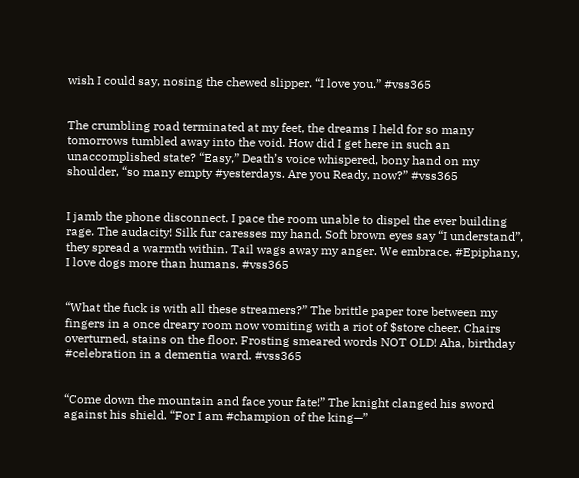wish I could say, nosing the chewed slipper. “I love you.” #vss365


The crumbling road terminated at my feet, the dreams I held for so many tomorrows tumbled away into the void. How did I get here in such an unaccomplished state? “Easy,” Death’s voice whispered, bony hand on my shoulder, “so many empty #yesterdays. Are you Ready, now?” #vss365


I jamb the phone disconnect. I pace the room unable to dispel the ever building rage. The audacity! Silk fur caresses my hand. Soft brown eyes say “I understand”, they spread a warmth within. Tail wags away my anger. We embrace. #Epiphany, I love dogs more than humans. #vss365


“What the fuck is with all these streamers?” The brittle paper tore between my fingers in a once dreary room now vomiting with a riot of $store cheer. Chairs overturned, stains on the floor. Frosting smeared words NOT OLD! Aha, birthday #celebration in a dementia ward. #vss365


“Come down the mountain and face your fate!” The knight clanged his sword against his shield. “For I am #champion of the king—”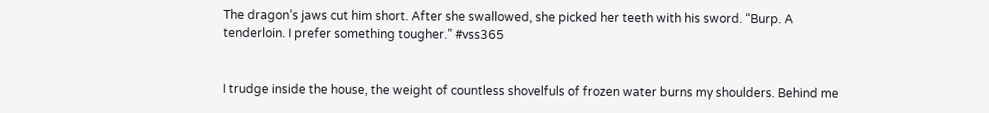The dragon’s jaws cut him short. After she swallowed, she picked her teeth with his sword. “Burp. A tenderloin. I prefer something tougher.” #vss365


I trudge inside the house, the weight of countless shovelfuls of frozen water burns my shoulders. Behind me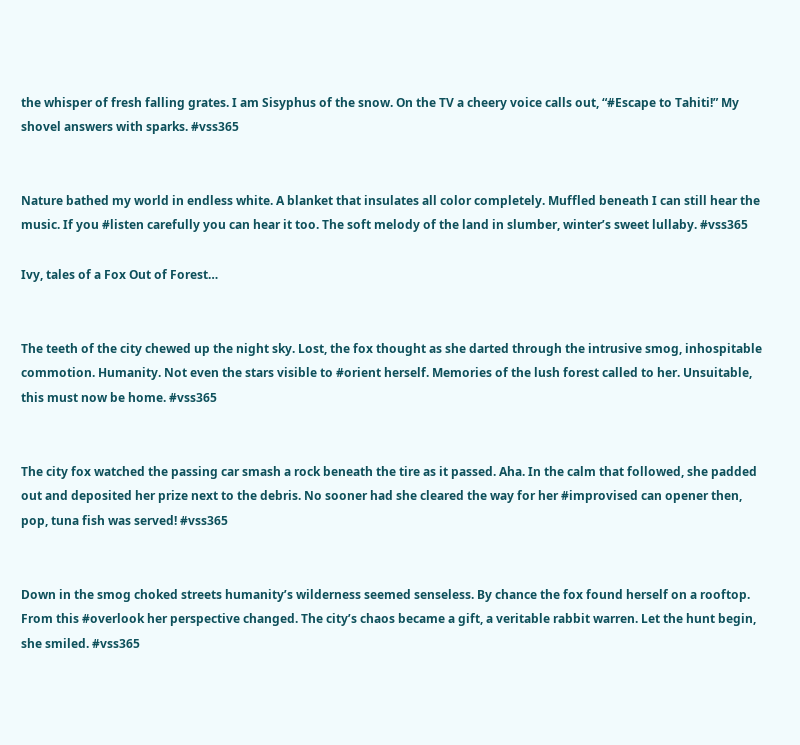the whisper of fresh falling grates. I am Sisyphus of the snow. On the TV a cheery voice calls out, “#Escape to Tahiti!” My shovel answers with sparks. #vss365


Nature bathed my world in endless white. A blanket that insulates all color completely. Muffled beneath I can still hear the music. If you #listen carefully you can hear it too. The soft melody of the land in slumber, winter’s sweet lullaby. #vss365

Ivy, tales of a Fox Out of Forest…


The teeth of the city chewed up the night sky. Lost, the fox thought as she darted through the intrusive smog, inhospitable commotion. Humanity. Not even the stars visible to #orient herself. Memories of the lush forest called to her. Unsuitable, this must now be home. #vss365


The city fox watched the passing car smash a rock beneath the tire as it passed. Aha. In the calm that followed, she padded out and deposited her prize next to the debris. No sooner had she cleared the way for her #improvised can opener then, pop, tuna fish was served! #vss365


Down in the smog choked streets humanity’s wilderness seemed senseless. By chance the fox found herself on a rooftop. From this #overlook her perspective changed. The city’s chaos became a gift, a veritable rabbit warren. Let the hunt begin, she smiled. #vss365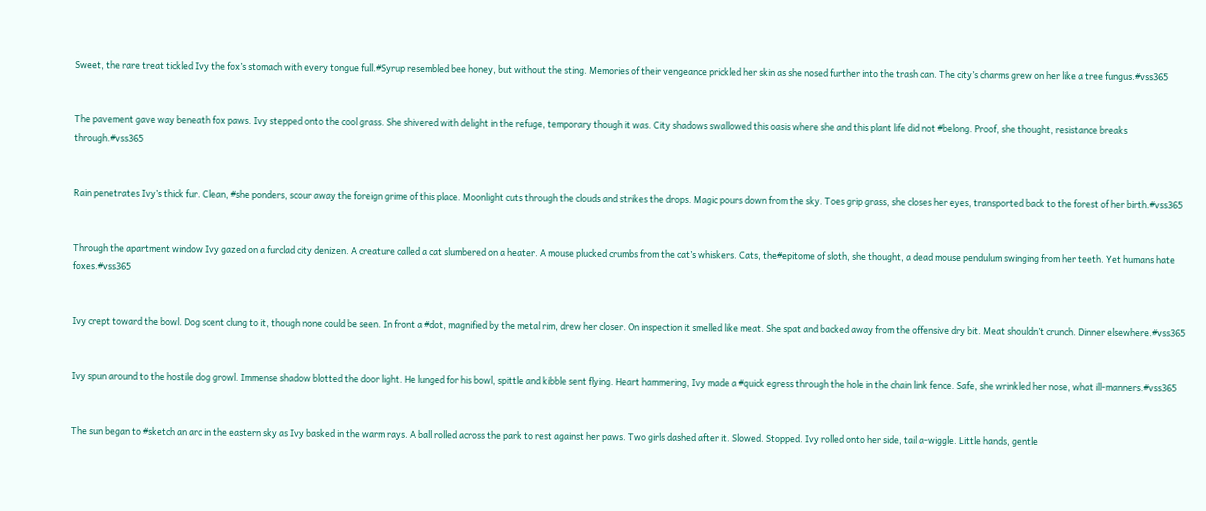Sweet, the rare treat tickled Ivy the fox’s stomach with every tongue full.#Syrup resembled bee honey, but without the sting. Memories of their vengeance prickled her skin as she nosed further into the trash can. The city’s charms grew on her like a tree fungus.#vss365


The pavement gave way beneath fox paws. Ivy stepped onto the cool grass. She shivered with delight in the refuge, temporary though it was. City shadows swallowed this oasis where she and this plant life did not #belong. Proof, she thought, resistance breaks through.#vss365


Rain penetrates Ivy’s thick fur. Clean, #she ponders, scour away the foreign grime of this place. Moonlight cuts through the clouds and strikes the drops. Magic pours down from the sky. Toes grip grass, she closes her eyes, transported back to the forest of her birth.#vss365


Through the apartment window Ivy gazed on a furclad city denizen. A creature called a cat slumbered on a heater. A mouse plucked crumbs from the cat’s whiskers. Cats, the#epitome of sloth, she thought, a dead mouse pendulum swinging from her teeth. Yet humans hate foxes.#vss365


Ivy crept toward the bowl. Dog scent clung to it, though none could be seen. In front a #dot, magnified by the metal rim, drew her closer. On inspection it smelled like meat. She spat and backed away from the offensive dry bit. Meat shouldn’t crunch. Dinner elsewhere.#vss365


Ivy spun around to the hostile dog growl. Immense shadow blotted the door light. He lunged for his bowl, spittle and kibble sent flying. Heart hammering, Ivy made a #quick egress through the hole in the chain link fence. Safe, she wrinkled her nose, what ill-manners.#vss365


The sun began to #sketch an arc in the eastern sky as Ivy basked in the warm rays. A ball rolled across the park to rest against her paws. Two girls dashed after it. Slowed. Stopped. Ivy rolled onto her side, tail a-wiggle. Little hands, gentle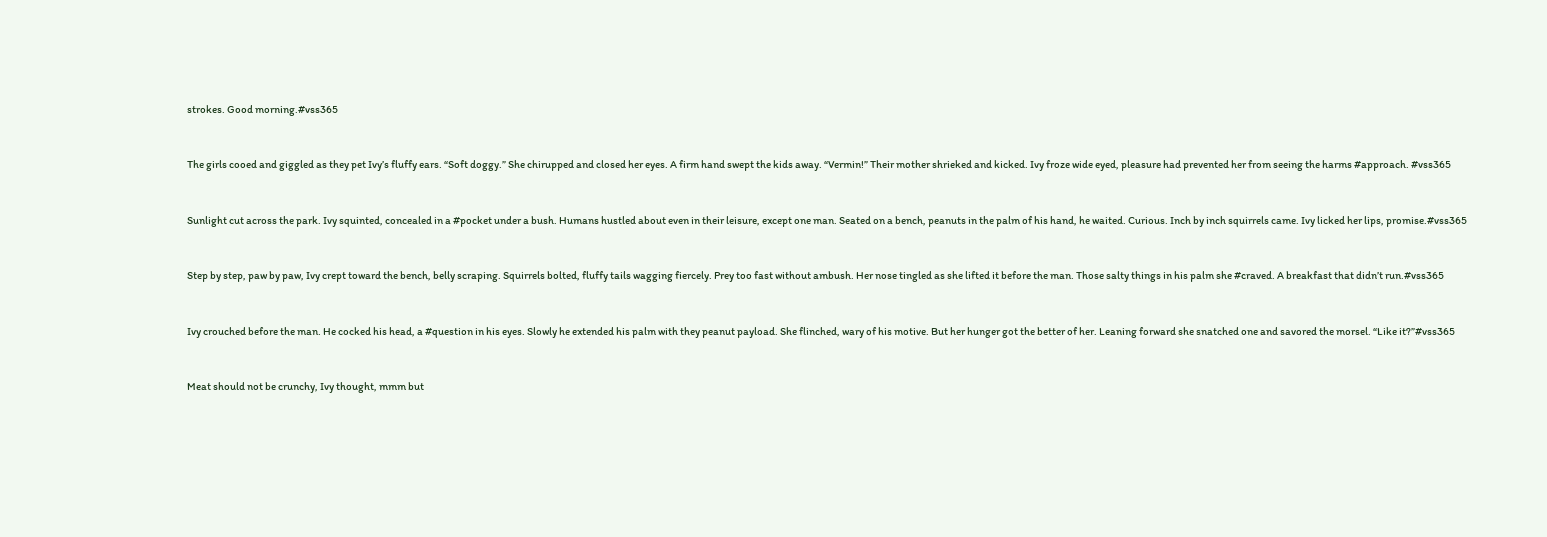strokes. Good morning.#vss365


The girls cooed and giggled as they pet Ivy’s fluffy ears. “Soft doggy.” She chirupped and closed her eyes. A firm hand swept the kids away. “Vermin!” Their mother shrieked and kicked. Ivy froze wide eyed, pleasure had prevented her from seeing the harms #approach. #vss365


Sunlight cut across the park. Ivy squinted, concealed in a #pocket under a bush. Humans hustled about even in their leisure, except one man. Seated on a bench, peanuts in the palm of his hand, he waited. Curious. Inch by inch squirrels came. Ivy licked her lips, promise.#vss365


Step by step, paw by paw, Ivy crept toward the bench, belly scraping. Squirrels bolted, fluffy tails wagging fiercely. Prey too fast without ambush. Her nose tingled as she lifted it before the man. Those salty things in his palm she #craved. A breakfast that didn’t run.#vss365


Ivy crouched before the man. He cocked his head, a #question in his eyes. Slowly he extended his palm with they peanut payload. She flinched, wary of his motive. But her hunger got the better of her. Leaning forward she snatched one and savored the morsel. “Like it?”#vss365


Meat should not be crunchy, Ivy thought, mmm but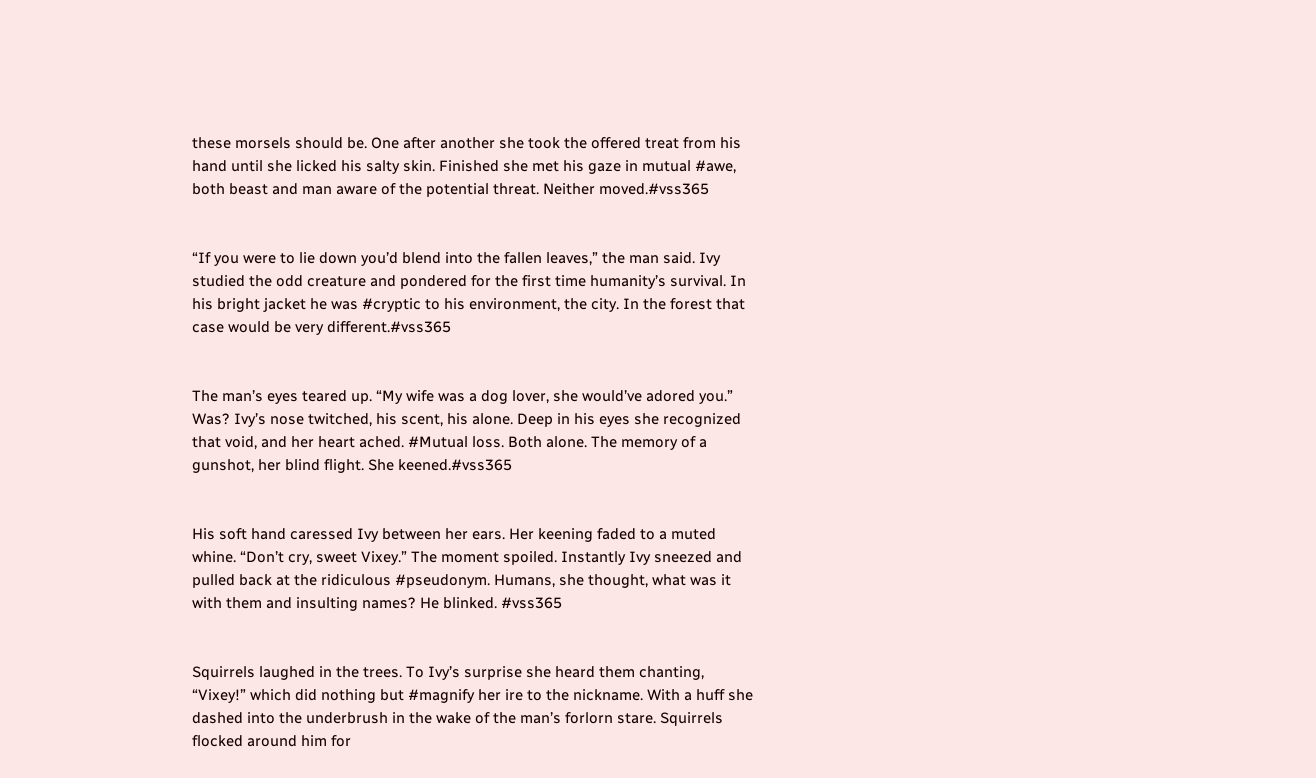these morsels should be. One after another she took the offered treat from his hand until she licked his salty skin. Finished she met his gaze in mutual #awe, both beast and man aware of the potential threat. Neither moved.#vss365


“If you were to lie down you’d blend into the fallen leaves,” the man said. Ivy studied the odd creature and pondered for the first time humanity’s survival. In his bright jacket he was #cryptic to his environment, the city. In the forest that case would be very different.#vss365


The man’s eyes teared up. “My wife was a dog lover, she would’ve adored you.” Was? Ivy’s nose twitched, his scent, his alone. Deep in his eyes she recognized that void, and her heart ached. #Mutual loss. Both alone. The memory of a gunshot, her blind flight. She keened.#vss365


His soft hand caressed Ivy between her ears. Her keening faded to a muted whine. “Don’t cry, sweet Vixey.” The moment spoiled. Instantly Ivy sneezed and pulled back at the ridiculous #pseudonym. Humans, she thought, what was it with them and insulting names? He blinked. #vss365


Squirrels laughed in the trees. To Ivy’s surprise she heard them chanting, “Vixey!” which did nothing but #magnify her ire to the nickname. With a huff she dashed into the underbrush in the wake of the man’s forlorn stare. Squirrels flocked around him for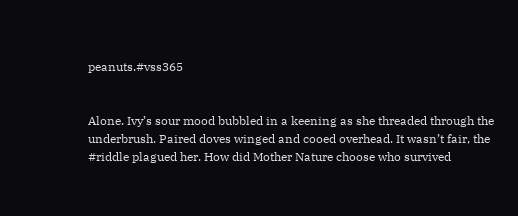peanuts.#vss365


Alone. Ivy’s sour mood bubbled in a keening as she threaded through the underbrush. Paired doves winged and cooed overhead. It wasn’t fair, the #riddle plagued her. How did Mother Nature choose who survived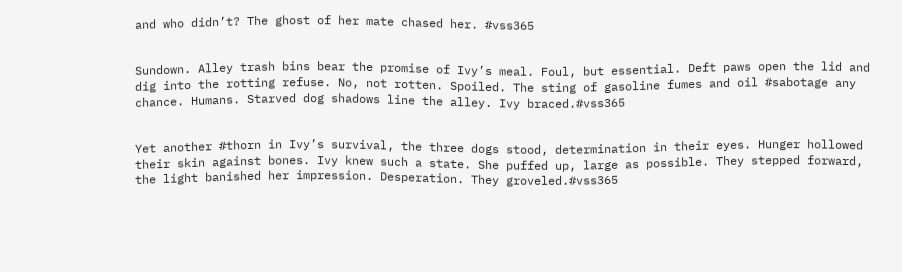and who didn’t? The ghost of her mate chased her. #vss365


Sundown. Alley trash bins bear the promise of Ivy’s meal. Foul, but essential. Deft paws open the lid and dig into the rotting refuse. No, not rotten. Spoiled. The sting of gasoline fumes and oil #sabotage any chance. Humans. Starved dog shadows line the alley. Ivy braced.#vss365


Yet another #thorn in Ivy’s survival, the three dogs stood, determination in their eyes. Hunger hollowed their skin against bones. Ivy knew such a state. She puffed up, large as possible. They stepped forward, the light banished her impression. Desperation. They groveled.#vss365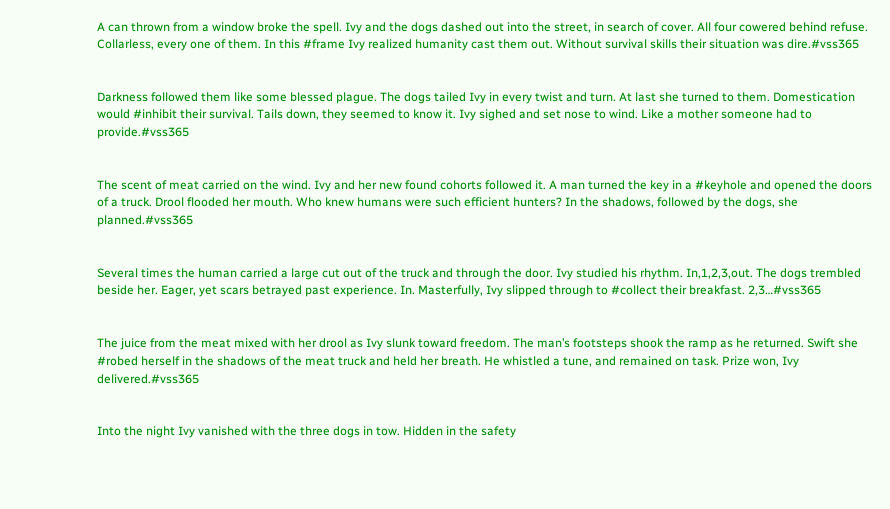A can thrown from a window broke the spell. Ivy and the dogs dashed out into the street, in search of cover. All four cowered behind refuse. Collarless, every one of them. In this #frame Ivy realized humanity cast them out. Without survival skills their situation was dire.#vss365


Darkness followed them like some blessed plague. The dogs tailed Ivy in every twist and turn. At last she turned to them. Domestication would #inhibit their survival. Tails down, they seemed to know it. Ivy sighed and set nose to wind. Like a mother someone had to provide.#vss365


The scent of meat carried on the wind. Ivy and her new found cohorts followed it. A man turned the key in a #keyhole and opened the doors of a truck. Drool flooded her mouth. Who knew humans were such efficient hunters? In the shadows, followed by the dogs, she planned.#vss365


Several times the human carried a large cut out of the truck and through the door. Ivy studied his rhythm. In,1,2,3,out. The dogs trembled beside her. Eager, yet scars betrayed past experience. In. Masterfully, Ivy slipped through to #collect their breakfast. 2,3…#vss365


The juice from the meat mixed with her drool as Ivy slunk toward freedom. The man’s footsteps shook the ramp as he returned. Swift she #robed herself in the shadows of the meat truck and held her breath. He whistled a tune, and remained on task. Prize won, Ivy delivered.#vss365


Into the night Ivy vanished with the three dogs in tow. Hidden in the safety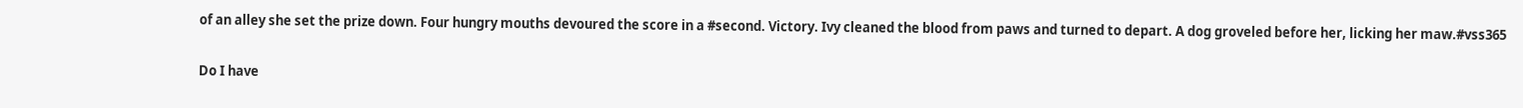of an alley she set the prize down. Four hungry mouths devoured the score in a #second. Victory. Ivy cleaned the blood from paws and turned to depart. A dog groveled before her, licking her maw.#vss365


Do I have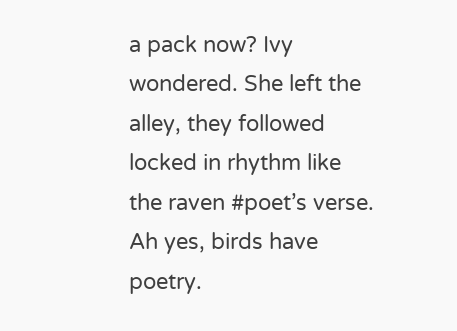a pack now? Ivy wondered. She left the alley, they followed locked in rhythm like the raven #poet’s verse. Ah yes, birds have poetry.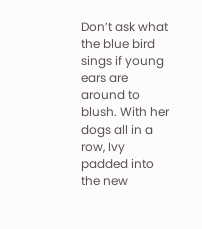Don’t ask what the blue bird sings if young ears are around to blush. With her dogs all in a row, Ivy padded into the new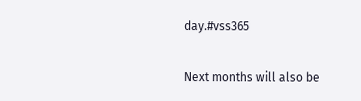day.#vss365

Next months will also be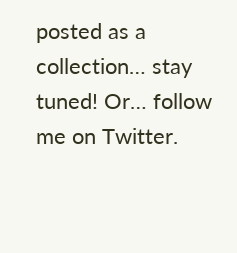posted as a collection… stay tuned! Or… follow me on Twitter.